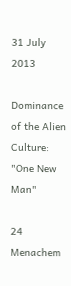31 July 2013

Dominance of the Alien Culture: "One New Man"

24 Menachem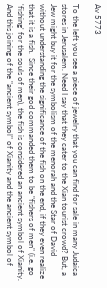Av 5773

To the left you see a piece of jewelry that you can find for sale in many Judaica stores in Jerusalem. Need I say that they cater to the Xian tourist crowd? But, a Jew might buy it for the symbolism of the menorah and the Star of David without understanding the significance of the fish on the end, if they even realize that it is a fish.  Since their god commanded them to be "fishers of men" (i.e. go 'fishing' for the souls of men), the fish is considered an ancient symbol of Xianity.  And this joining of the "ancient symbol" of Xianity and the ancient symbol of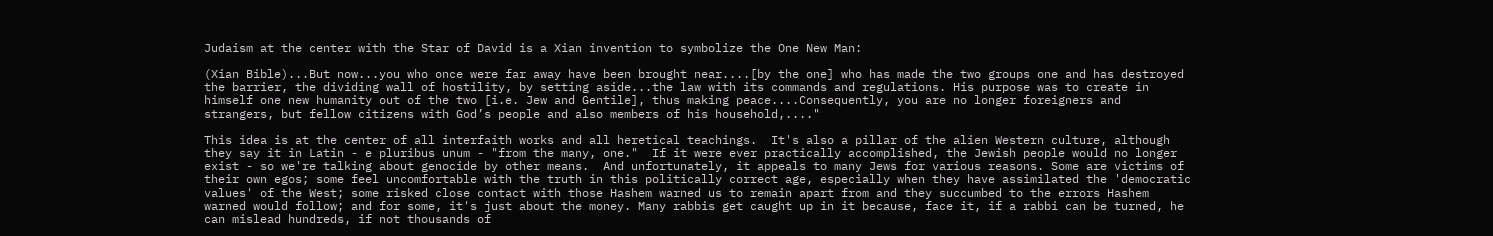Judaism at the center with the Star of David is a Xian invention to symbolize the One New Man:

(Xian Bible)...But now...you who once were far away have been brought near....[by the one] who has made the two groups one and has destroyed the barrier, the dividing wall of hostility, by setting aside...the law with its commands and regulations. His purpose was to create in himself one new humanity out of the two [i.e. Jew and Gentile], thus making peace....Consequently, you are no longer foreigners and strangers, but fellow citizens with God’s people and also members of his household,...."

This idea is at the center of all interfaith works and all heretical teachings.  It's also a pillar of the alien Western culture, although they say it in Latin - e pluribus unum - "from the many, one."  If it were ever practically accomplished, the Jewish people would no longer exist - so we're talking about genocide by other means.  And unfortunately, it appeals to many Jews for various reasons. Some are victims of their own egos; some feel uncomfortable with the truth in this politically correct age, especially when they have assimilated the 'democratic values' of the West; some risked close contact with those Hashem warned us to remain apart from and they succumbed to the errors Hashem warned would follow; and for some, it's just about the money. Many rabbis get caught up in it because, face it, if a rabbi can be turned, he can mislead hundreds, if not thousands of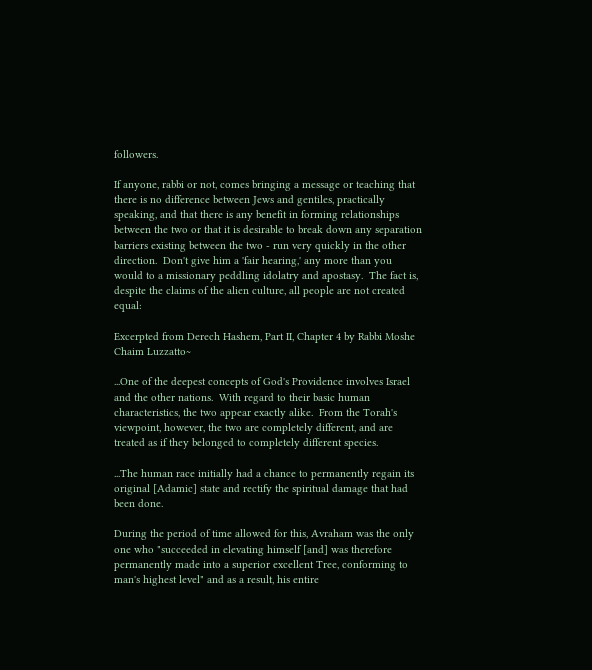followers.

If anyone, rabbi or not, comes bringing a message or teaching that there is no difference between Jews and gentiles, practically speaking, and that there is any benefit in forming relationships between the two or that it is desirable to break down any separation barriers existing between the two - run very quickly in the other direction.  Don't give him a 'fair hearing,' any more than you would to a missionary peddling idolatry and apostasy.  The fact is, despite the claims of the alien culture, all people are not created equal:

Excerpted from Derech Hashem, Part II, Chapter 4 by Rabbi Moshe Chaim Luzzatto~

...One of the deepest concepts of God's Providence involves Israel and the other nations.  With regard to their basic human characteristics, the two appear exactly alike.  From the Torah's viewpoint, however, the two are completely different, and are treated as if they belonged to completely different species.

...The human race initially had a chance to permanently regain its original [Adamic] state and rectify the spiritual damage that had been done.

During the period of time allowed for this, Avraham was the only one who "succeeded in elevating himself [and] was therefore permanently made into a superior excellent Tree, conforming to man's highest level" and as a result, his entire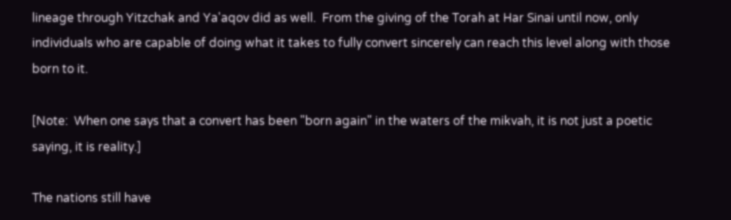lineage through Yitzchak and Ya'aqov did as well.  From the giving of the Torah at Har Sinai until now, only individuals who are capable of doing what it takes to fully convert sincerely can reach this level along with those born to it.

[Note:  When one says that a convert has been "born again" in the waters of the mikvah, it is not just a poetic saying, it is reality.]

The nations still have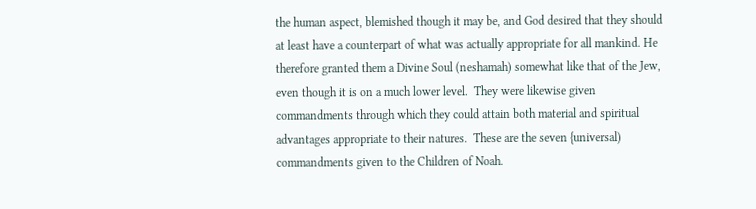the human aspect, blemished though it may be, and God desired that they should at least have a counterpart of what was actually appropriate for all mankind. He therefore granted them a Divine Soul (neshamah) somewhat like that of the Jew, even though it is on a much lower level.  They were likewise given commandments through which they could attain both material and spiritual advantages appropriate to their natures.  These are the seven {universal) commandments given to the Children of Noah.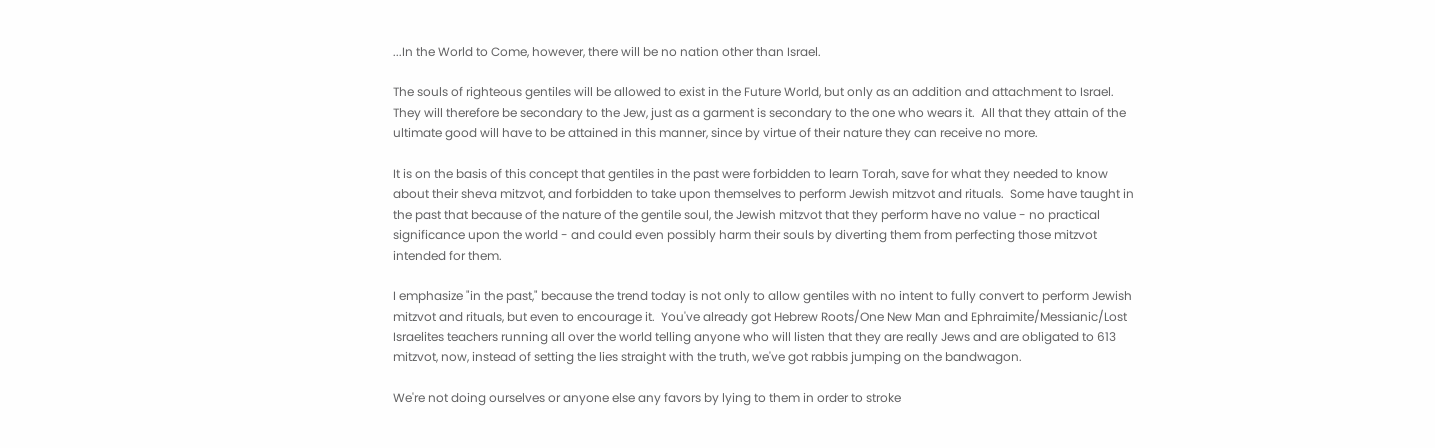...In the World to Come, however, there will be no nation other than Israel.

The souls of righteous gentiles will be allowed to exist in the Future World, but only as an addition and attachment to Israel.  They will therefore be secondary to the Jew, just as a garment is secondary to the one who wears it.  All that they attain of the ultimate good will have to be attained in this manner, since by virtue of their nature they can receive no more.

It is on the basis of this concept that gentiles in the past were forbidden to learn Torah, save for what they needed to know about their sheva mitzvot, and forbidden to take upon themselves to perform Jewish mitzvot and rituals.  Some have taught in the past that because of the nature of the gentile soul, the Jewish mitzvot that they perform have no value - no practical significance upon the world - and could even possibly harm their souls by diverting them from perfecting those mitzvot intended for them.

I emphasize "in the past," because the trend today is not only to allow gentiles with no intent to fully convert to perform Jewish mitzvot and rituals, but even to encourage it.  You've already got Hebrew Roots/One New Man and Ephraimite/Messianic/Lost Israelites teachers running all over the world telling anyone who will listen that they are really Jews and are obligated to 613 mitzvot, now, instead of setting the lies straight with the truth, we've got rabbis jumping on the bandwagon.

We're not doing ourselves or anyone else any favors by lying to them in order to stroke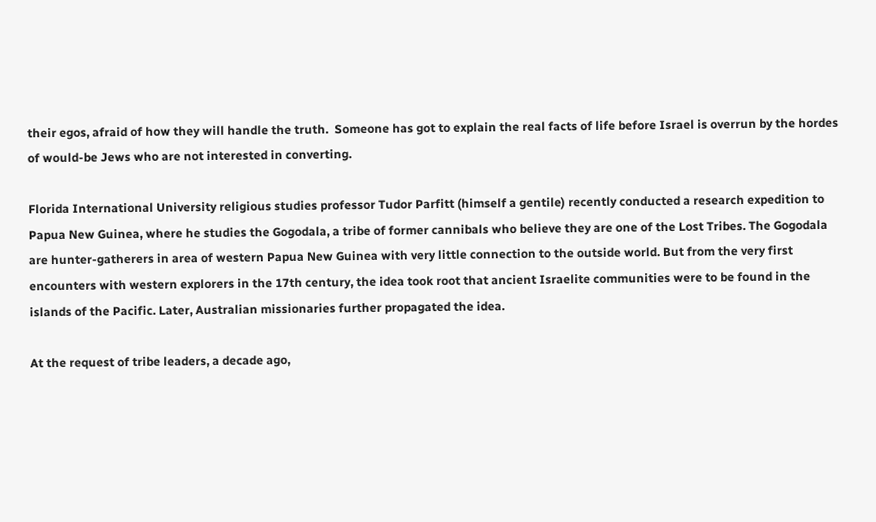their egos, afraid of how they will handle the truth.  Someone has got to explain the real facts of life before Israel is overrun by the hordes of would-be Jews who are not interested in converting.

Florida International University religious studies professor Tudor Parfitt (himself a gentile) recently conducted a research expedition to Papua New Guinea, where he studies the Gogodala, a tribe of former cannibals who believe they are one of the Lost Tribes. The Gogodala are hunter-gatherers in area of western Papua New Guinea with very little connection to the outside world. But from the very first encounters with western explorers in the 17th century, the idea took root that ancient Israelite communities were to be found in the islands of the Pacific. Later, Australian missionaries further propagated the idea.

At the request of tribe leaders, a decade ago,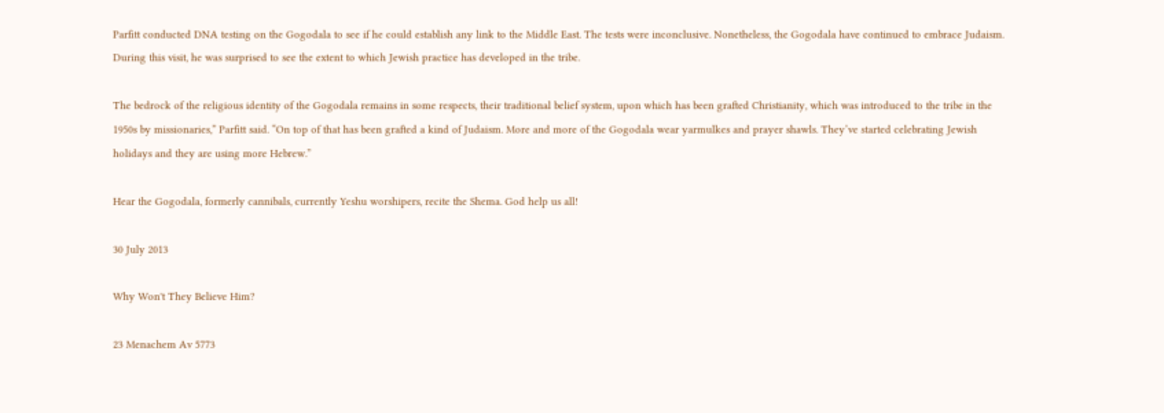Parfitt conducted DNA testing on the Gogodala to see if he could establish any link to the Middle East. The tests were inconclusive. Nonetheless, the Gogodala have continued to embrace Judaism. During this visit, he was surprised to see the extent to which Jewish practice has developed in the tribe.

The bedrock of the religious identity of the Gogodala remains in some respects, their traditional belief system, upon which has been grafted Christianity, which was introduced to the tribe in the 1950s by missionaries,” Parfitt said. “On top of that has been grafted a kind of Judaism. More and more of the Gogodala wear yarmulkes and prayer shawls. They’ve started celebrating Jewish holidays and they are using more Hebrew.”

Hear the Gogodala, formerly cannibals, currently Yeshu worshipers, recite the Shema. God help us all!

30 July 2013

Why Won't They Believe Him?

23 Menachem Av 5773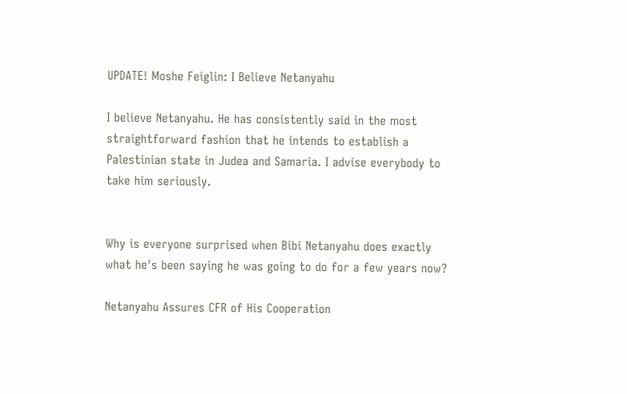UPDATE! Moshe Feiglin: I Believe Netanyahu

I believe Netanyahu. He has consistently said in the most straightforward fashion that he intends to establish a Palestinian state in Judea and Samaria. I advise everybody to take him seriously.


Why is everyone surprised when Bibi Netanyahu does exactly what he's been saying he was going to do for a few years now?

Netanyahu Assures CFR of His Cooperation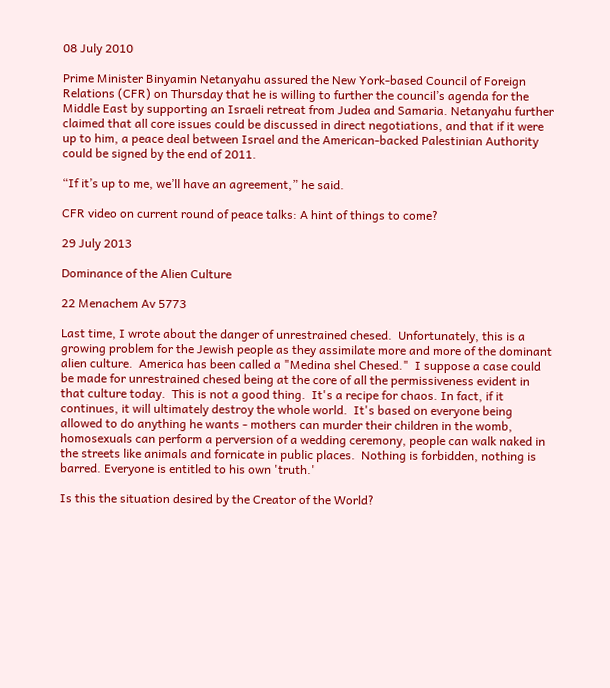08 July 2010

Prime Minister Binyamin Netanyahu assured the New York-based Council of Foreign Relations (CFR) on Thursday that he is willing to further the council’s agenda for the Middle East by supporting an Israeli retreat from Judea and Samaria. Netanyahu further claimed that all core issues could be discussed in direct negotiations, and that if it were up to him, a peace deal between Israel and the American-backed Palestinian Authority could be signed by the end of 2011.

“If it’s up to me, we’ll have an agreement,” he said.

CFR video on current round of peace talks: A hint of things to come?

29 July 2013

Dominance of the Alien Culture

22 Menachem Av 5773

Last time, I wrote about the danger of unrestrained chesed.  Unfortunately, this is a growing problem for the Jewish people as they assimilate more and more of the dominant alien culture.  America has been called a "Medina shel Chesed."  I suppose a case could be made for unrestrained chesed being at the core of all the permissiveness evident in that culture today.  This is not a good thing.  It's a recipe for chaos. In fact, if it continues, it will ultimately destroy the whole world.  It's based on everyone being allowed to do anything he wants - mothers can murder their children in the womb, homosexuals can perform a perversion of a wedding ceremony, people can walk naked in the streets like animals and fornicate in public places.  Nothing is forbidden, nothing is barred. Everyone is entitled to his own 'truth.'

Is this the situation desired by the Creator of the World?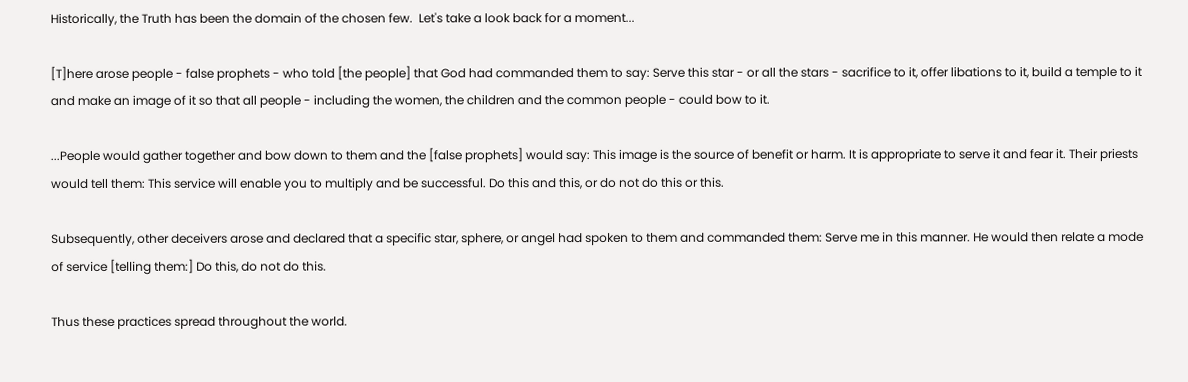Historically, the Truth has been the domain of the chosen few.  Let's take a look back for a moment...

[T]here arose people - false prophets - who told [the people] that God had commanded them to say: Serve this star - or all the stars - sacrifice to it, offer libations to it, build a temple to it and make an image of it so that all people - including the women, the children and the common people - could bow to it.

...People would gather together and bow down to them and the [false prophets] would say: This image is the source of benefit or harm. It is appropriate to serve it and fear it. Their priests would tell them: This service will enable you to multiply and be successful. Do this and this, or do not do this or this.

Subsequently, other deceivers arose and declared that a specific star, sphere, or angel had spoken to them and commanded them: Serve me in this manner. He would then relate a mode of service [telling them:] Do this, do not do this.

Thus these practices spread throughout the world.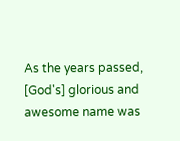As the years passed, [God's] glorious and awesome name was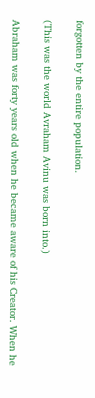forgotten by the entire population.

(This was the world Avraham Avinu was born into.)

Abraham was forty years old when he became aware of his Creator. When he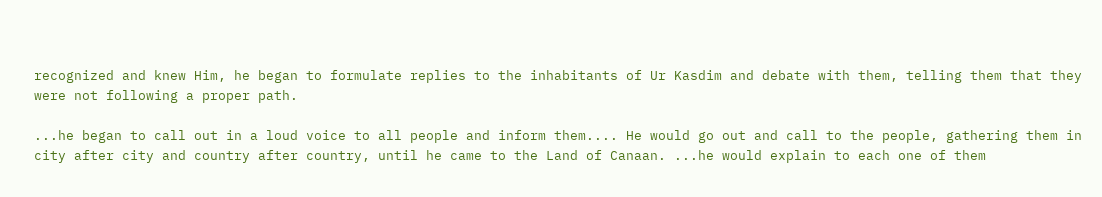recognized and knew Him, he began to formulate replies to the inhabitants of Ur Kasdim and debate with them, telling them that they were not following a proper path.

...he began to call out in a loud voice to all people and inform them.... He would go out and call to the people, gathering them in city after city and country after country, until he came to the Land of Canaan. ...he would explain to each one of them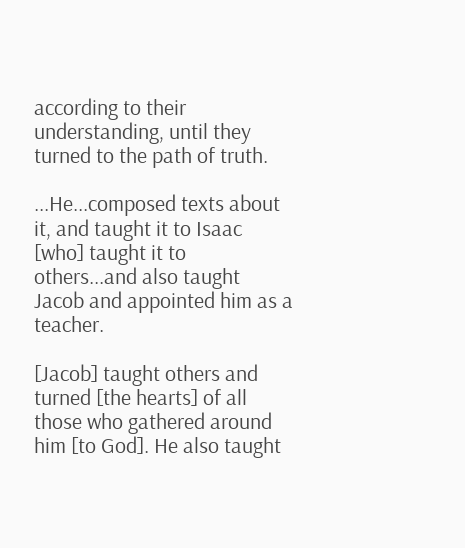according to their understanding, until they turned to the path of truth.

...He...composed texts about it, and taught it to Isaac [who] taught it to others...and also taught Jacob and appointed him as a teacher.

[Jacob] taught others and turned [the hearts] of all those who gathered around him [to God]. He also taught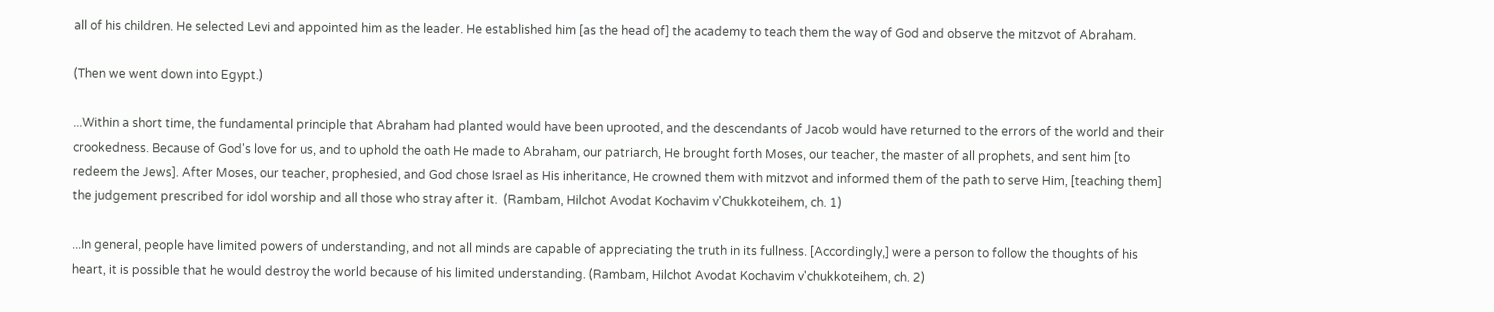all of his children. He selected Levi and appointed him as the leader. He established him [as the head of] the academy to teach them the way of God and observe the mitzvot of Abraham.

(Then we went down into Egypt.)

...Within a short time, the fundamental principle that Abraham had planted would have been uprooted, and the descendants of Jacob would have returned to the errors of the world and their crookedness. Because of God's love for us, and to uphold the oath He made to Abraham, our patriarch, He brought forth Moses, our teacher, the master of all prophets, and sent him [to redeem the Jews]. After Moses, our teacher, prophesied, and God chose Israel as His inheritance, He crowned them with mitzvot and informed them of the path to serve Him, [teaching them] the judgement prescribed for idol worship and all those who stray after it.  (Rambam, Hilchot Avodat Kochavim v'Chukkoteihem, ch. 1)

...In general, people have limited powers of understanding, and not all minds are capable of appreciating the truth in its fullness. [Accordingly,] were a person to follow the thoughts of his heart, it is possible that he would destroy the world because of his limited understanding. (Rambam, Hilchot Avodat Kochavim v'chukkoteihem, ch. 2)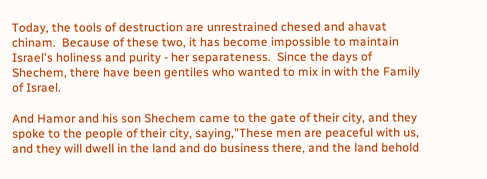Today, the tools of destruction are unrestrained chesed and ahavat chinam.  Because of these two, it has become impossible to maintain Israel's holiness and purity - her separateness.  Since the days of Shechem, there have been gentiles who wanted to mix in with the Family of Israel.

And Hamor and his son Shechem came to the gate of their city, and they spoke to the people of their city, saying,"These men are peaceful with us, and they will dwell in the land and do business there, and the land behold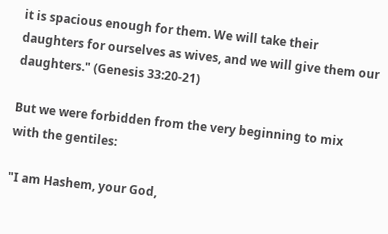it is spacious enough for them. We will take their daughters for ourselves as wives, and we will give them our daughters." (Genesis 33:20-21)

But we were forbidden from the very beginning to mix with the gentiles:

"I am Hashem, your God,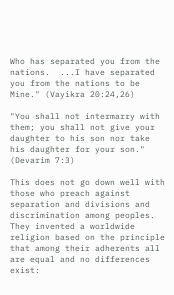Who has separated you from the nations.  ...I have separated you from the nations to be Mine." (Vayikra 20:24,26)

"You shall not intermarry with them; you shall not give your daughter to his son nor take his daughter for your son." (Devarim 7:3)

This does not go down well with those who preach against separation and divisions and discrimination among peoples. They invented a worldwide religion based on the principle that among their adherents all are equal and no differences exist: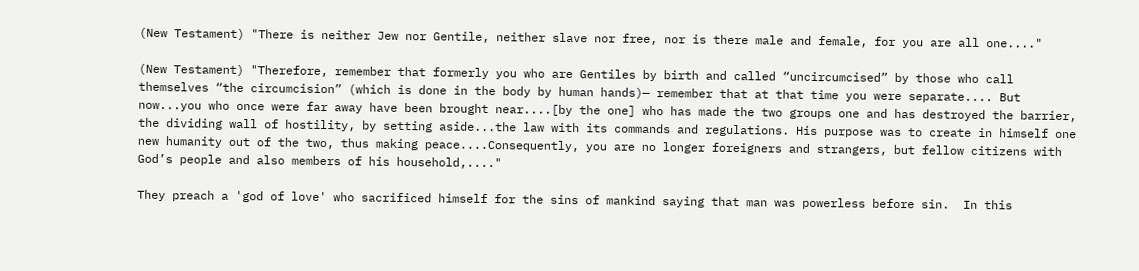(New Testament) "There is neither Jew nor Gentile, neither slave nor free, nor is there male and female, for you are all one...."

(New Testament) "Therefore, remember that formerly you who are Gentiles by birth and called “uncircumcised” by those who call themselves “the circumcision” (which is done in the body by human hands)— remember that at that time you were separate.... But now...you who once were far away have been brought near....[by the one] who has made the two groups one and has destroyed the barrier, the dividing wall of hostility, by setting aside...the law with its commands and regulations. His purpose was to create in himself one new humanity out of the two, thus making peace....Consequently, you are no longer foreigners and strangers, but fellow citizens with God’s people and also members of his household,...."

They preach a 'god of love' who sacrificed himself for the sins of mankind saying that man was powerless before sin.  In this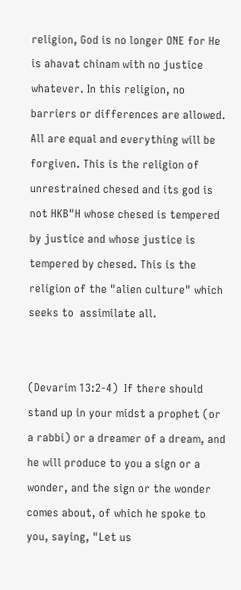religion, God is no longer ONE for He is ahavat chinam with no justice whatever. In this religion, no barriers or differences are allowed.  All are equal and everything will be forgiven. This is the religion of unrestrained chesed and its god is not HKB"H whose chesed is tempered by justice and whose justice is tempered by chesed. This is the religion of the "alien culture" which seeks to  assimilate all.


(Devarim 13:2-4)  If there should stand up in your midst a prophet (or a rabbi) or a dreamer of a dream, and he will produce to you a sign or a wonder, and the sign or the wonder comes about, of which he spoke to you, saying, "Let us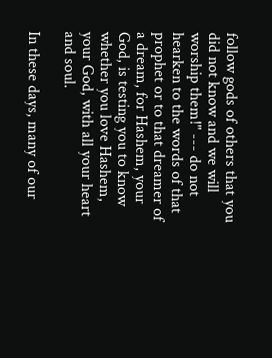follow gods of others that you did not know and we will worship them!" --- do not hearken to the words of that prophet or to that dreamer of a dream, for Hashem, your God, is testing you to know whether you love Hashem, your God, with all your heart and soul.

In these days, many of our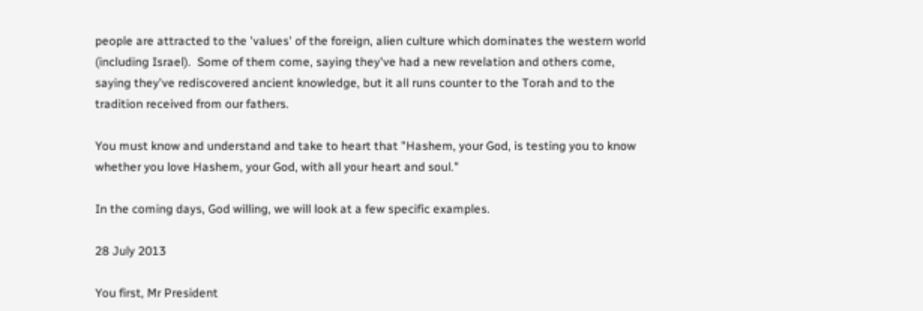people are attracted to the 'values' of the foreign, alien culture which dominates the western world (including Israel).  Some of them come, saying they've had a new revelation and others come, saying they've rediscovered ancient knowledge, but it all runs counter to the Torah and to the tradition received from our fathers.

You must know and understand and take to heart that "Hashem, your God, is testing you to know whether you love Hashem, your God, with all your heart and soul."

In the coming days, God willing, we will look at a few specific examples.

28 July 2013

You first, Mr President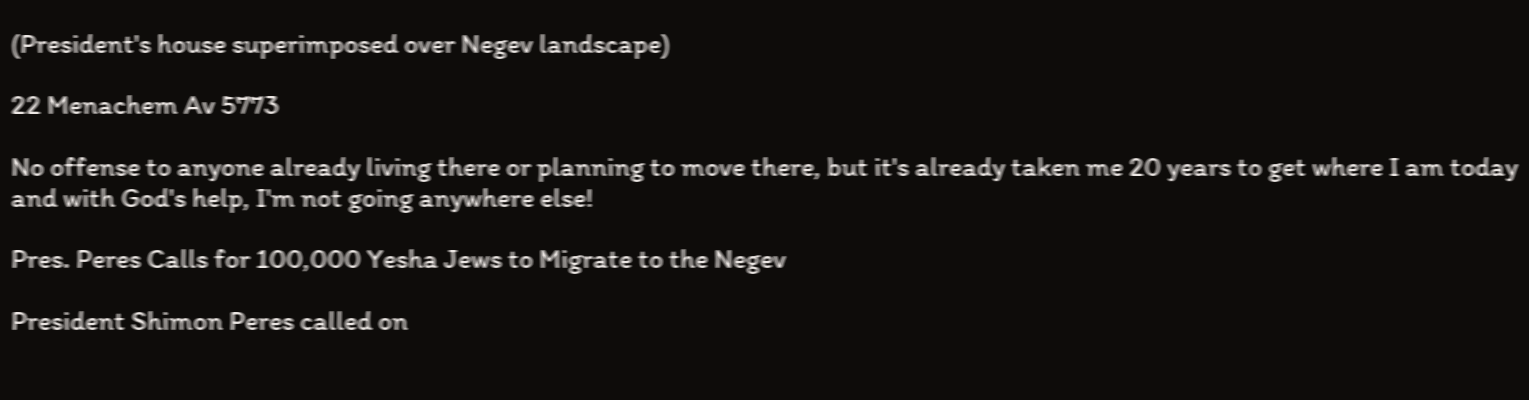(President's house superimposed over Negev landscape)

22 Menachem Av 5773

No offense to anyone already living there or planning to move there, but it's already taken me 20 years to get where I am today and with God's help, I'm not going anywhere else!

Pres. Peres Calls for 100,000 Yesha Jews to Migrate to the Negev

President Shimon Peres called on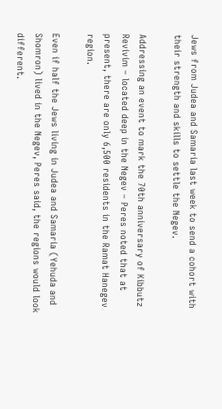Jews from Judea and Samaria last week to send a cohort with their strength and skills to settle the Negev.

Addressing an event to mark the 70th anniversary of Kibbutz Revivim – located deep in the Negev – Peres noted that at present, there are only 6,500 residents in the Ramat Hanegev region.

Even if half the Jews living in Judea and Samaria (Yehuda and Shomron) lived in the Negev, Peres said, the regions would look different.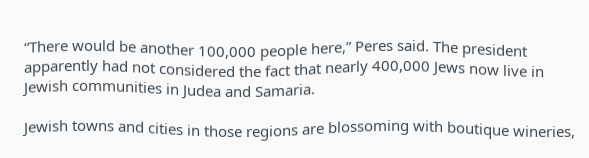“There would be another 100,000 people here,” Peres said. The president apparently had not considered the fact that nearly 400,000 Jews now live in Jewish communities in Judea and Samaria.

Jewish towns and cities in those regions are blossoming with boutique wineries,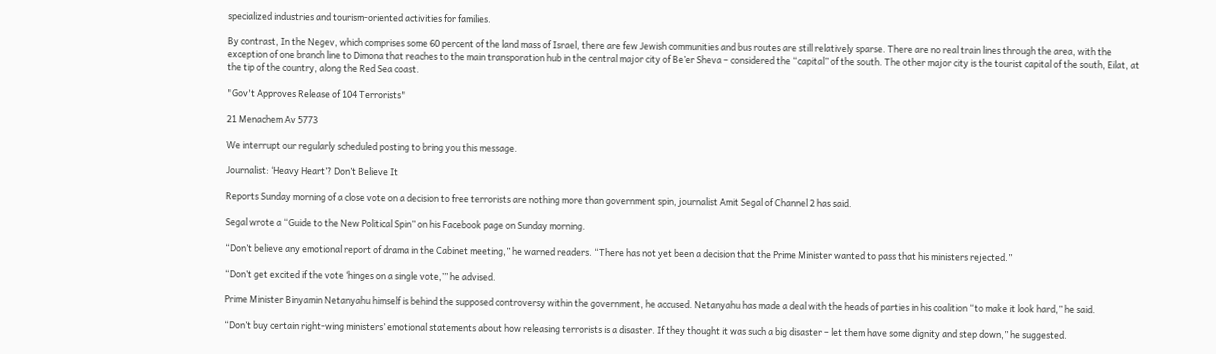specialized industries and tourism-oriented activities for families.

By contrast, In the Negev, which comprises some 60 percent of the land mass of Israel, there are few Jewish communities and bus routes are still relatively sparse. There are no real train lines through the area, with the exception of one branch line to Dimona that reaches to the main transporation hub in the central major city of Be’er Sheva – considered the “capital” of the south. The other major city is the tourist capital of the south, Eilat, at the tip of the country, along the Red Sea coast.

"Gov't Approves Release of 104 Terrorists"

21 Menachem Av 5773

We interrupt our regularly scheduled posting to bring you this message.

Journalist: ‘Heavy Heart’? Don’t Believe It

Reports Sunday morning of a close vote on a decision to free terrorists are nothing more than government spin, journalist Amit Segal of Channel 2 has said.

Segal wrote a “Guide to the New Political Spin” on his Facebook page on Sunday morning.

“Don’t believe any emotional report of drama in the Cabinet meeting,” he warned readers. “There has not yet been a decision that the Prime Minister wanted to pass that his ministers rejected.”

“Don’t get excited if the vote ‘hinges on a single vote,’” he advised.

Prime Minister Binyamin Netanyahu himself is behind the supposed controversy within the government, he accused. Netanyahu has made a deal with the heads of parties in his coalition “to make it look hard,” he said.

“Don’t buy certain right-wing ministers’ emotional statements about how releasing terrorists is a disaster. If they thought it was such a big disaster – let them have some dignity and step down,” he suggested.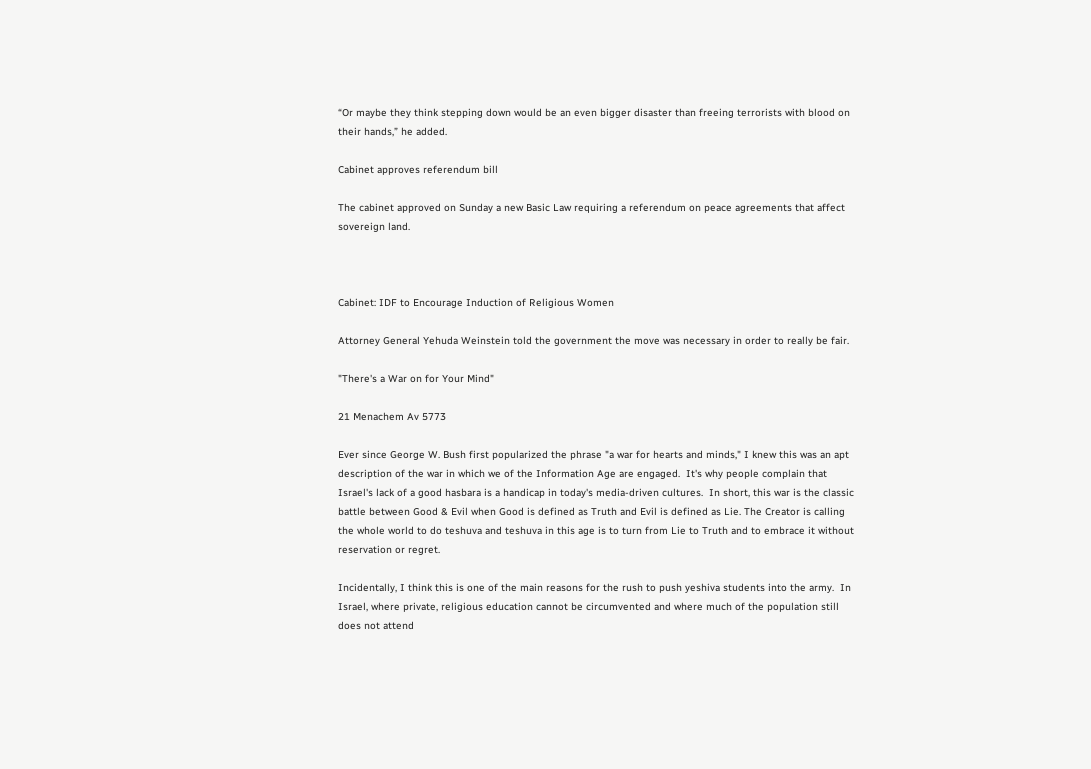“Or maybe they think stepping down would be an even bigger disaster than freeing terrorists with blood on their hands,” he added.

Cabinet approves referendum bill

The cabinet approved on Sunday a new Basic Law requiring a referendum on peace agreements that affect sovereign land.



Cabinet: IDF to Encourage Induction of Religious Women

Attorney General Yehuda Weinstein told the government the move was necessary in order to really be fair.

"There's a War on for Your Mind"

21 Menachem Av 5773

Ever since George W. Bush first popularized the phrase "a war for hearts and minds," I knew this was an apt description of the war in which we of the Information Age are engaged.  It's why people complain that Israel's lack of a good hasbara is a handicap in today's media-driven cultures.  In short, this war is the classic battle between Good & Evil when Good is defined as Truth and Evil is defined as Lie. The Creator is calling the whole world to do teshuva and teshuva in this age is to turn from Lie to Truth and to embrace it without reservation or regret.

Incidentally, I think this is one of the main reasons for the rush to push yeshiva students into the army.  In Israel, where private, religious education cannot be circumvented and where much of the population still does not attend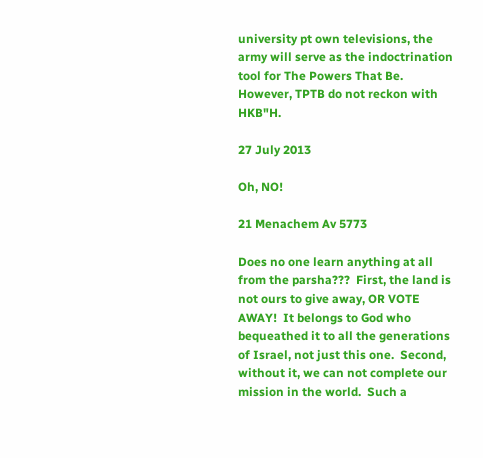university pt own televisions, the army will serve as the indoctrination tool for The Powers That Be.  However, TPTB do not reckon with HKB"H.

27 July 2013

Oh, NO!

21 Menachem Av 5773

Does no one learn anything at all from the parsha???  First, the land is not ours to give away, OR VOTE AWAY!  It belongs to God who bequeathed it to all the generations of Israel, not just this one.  Second, without it, we can not complete our mission in the world.  Such a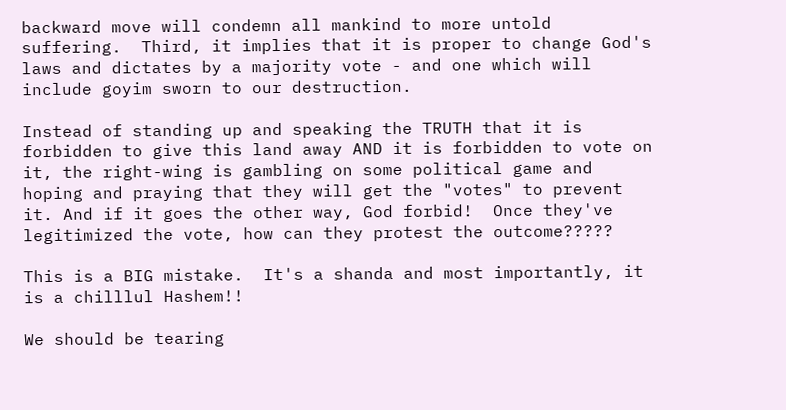backward move will condemn all mankind to more untold suffering.  Third, it implies that it is proper to change God's laws and dictates by a majority vote - and one which will include goyim sworn to our destruction.

Instead of standing up and speaking the TRUTH that it is forbidden to give this land away AND it is forbidden to vote on it, the right-wing is gambling on some political game and hoping and praying that they will get the "votes" to prevent it. And if it goes the other way, God forbid!  Once they've legitimized the vote, how can they protest the outcome?????

This is a BIG mistake.  It's a shanda and most importantly, it is a chilllul Hashem!!

We should be tearing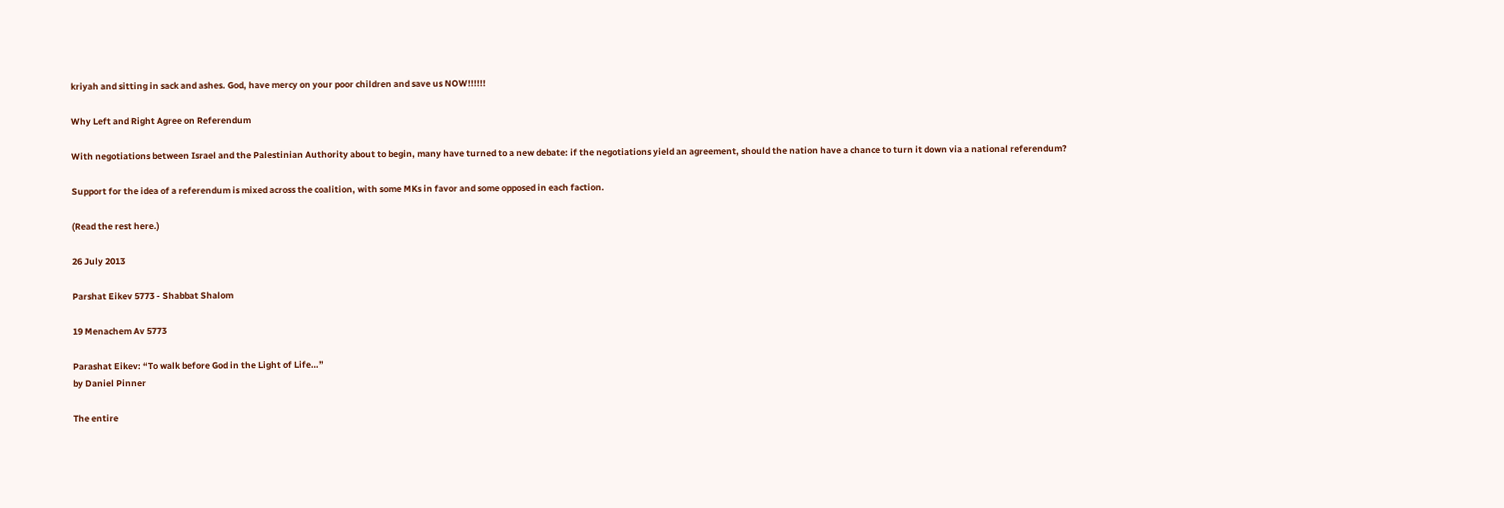kriyah and sitting in sack and ashes. God, have mercy on your poor children and save us NOW!!!!!!

Why Left and Right Agree on Referendum

With negotiations between Israel and the Palestinian Authority about to begin, many have turned to a new debate: if the negotiations yield an agreement, should the nation have a chance to turn it down via a national referendum?

Support for the idea of a referendum is mixed across the coalition, with some MKs in favor and some opposed in each faction.

(Read the rest here.)

26 July 2013

Parshat Eikev 5773 - Shabbat Shalom

19 Menachem Av 5773

Parashat Eikev: “To walk before God in the Light of Life…”
by Daniel Pinner

The entire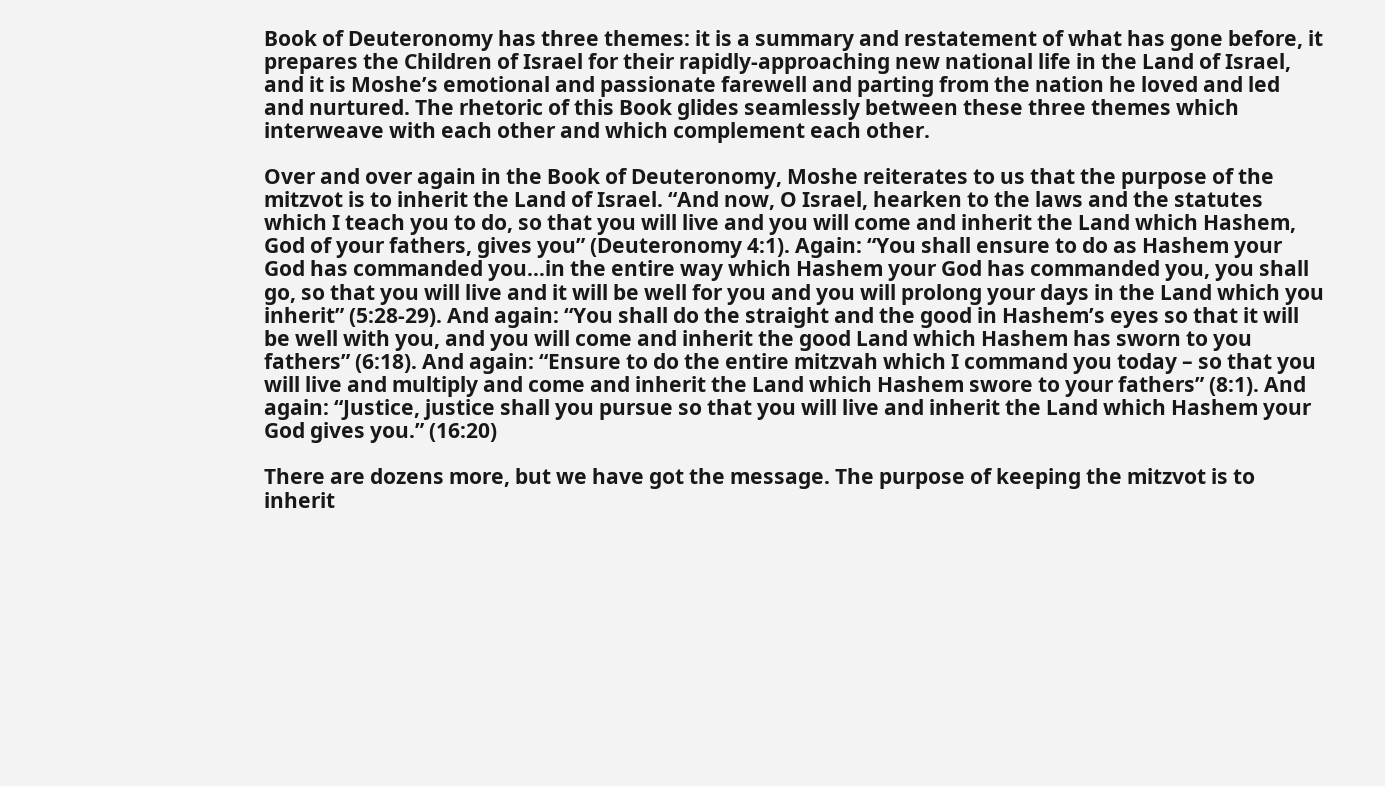Book of Deuteronomy has three themes: it is a summary and restatement of what has gone before, it prepares the Children of Israel for their rapidly-approaching new national life in the Land of Israel, and it is Moshe’s emotional and passionate farewell and parting from the nation he loved and led and nurtured. The rhetoric of this Book glides seamlessly between these three themes which interweave with each other and which complement each other.

Over and over again in the Book of Deuteronomy, Moshe reiterates to us that the purpose of the mitzvot is to inherit the Land of Israel. “And now, O Israel, hearken to the laws and the statutes which I teach you to do, so that you will live and you will come and inherit the Land which Hashem, God of your fathers, gives you” (Deuteronomy 4:1). Again: “You shall ensure to do as Hashem your God has commanded you…in the entire way which Hashem your God has commanded you, you shall go, so that you will live and it will be well for you and you will prolong your days in the Land which you inherit” (5:28-29). And again: “You shall do the straight and the good in Hashem’s eyes so that it will be well with you, and you will come and inherit the good Land which Hashem has sworn to you fathers” (6:18). And again: “Ensure to do the entire mitzvah which I command you today – so that you will live and multiply and come and inherit the Land which Hashem swore to your fathers” (8:1). And again: “Justice, justice shall you pursue so that you will live and inherit the Land which Hashem your God gives you.” (16:20)

There are dozens more, but we have got the message. The purpose of keeping the mitzvot is to inherit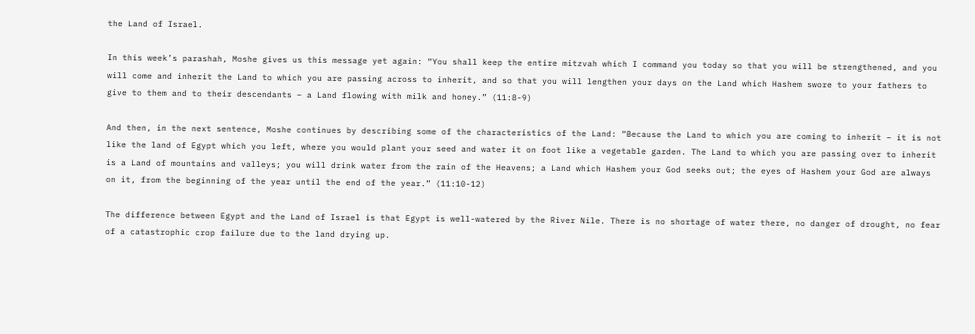the Land of Israel.

In this week’s parashah, Moshe gives us this message yet again: “You shall keep the entire mitzvah which I command you today so that you will be strengthened, and you will come and inherit the Land to which you are passing across to inherit, and so that you will lengthen your days on the Land which Hashem swore to your fathers to give to them and to their descendants – a Land flowing with milk and honey.” (11:8-9)

And then, in the next sentence, Moshe continues by describing some of the characteristics of the Land: “Because the Land to which you are coming to inherit – it is not like the land of Egypt which you left, where you would plant your seed and water it on foot like a vegetable garden. The Land to which you are passing over to inherit is a Land of mountains and valleys; you will drink water from the rain of the Heavens; a Land which Hashem your God seeks out; the eyes of Hashem your God are always on it, from the beginning of the year until the end of the year.” (11:10-12)

The difference between Egypt and the Land of Israel is that Egypt is well-watered by the River Nile. There is no shortage of water there, no danger of drought, no fear of a catastrophic crop failure due to the land drying up.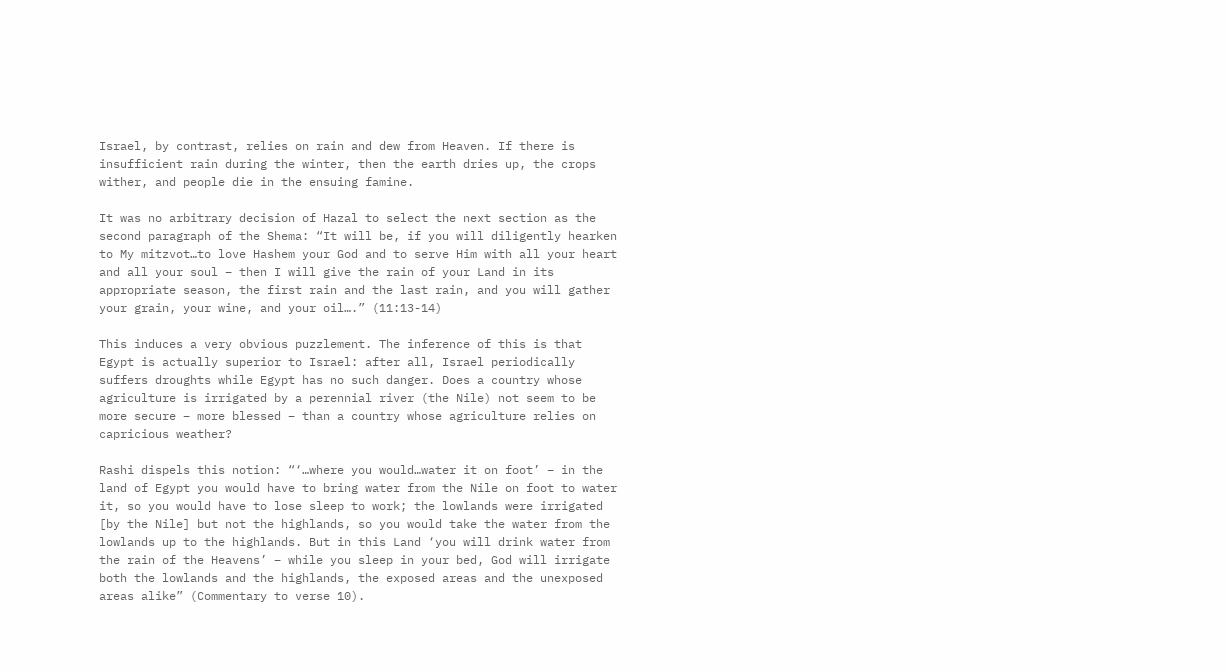Israel, by contrast, relies on rain and dew from Heaven. If there is insufficient rain during the winter, then the earth dries up, the crops wither, and people die in the ensuing famine.

It was no arbitrary decision of Hazal to select the next section as the second paragraph of the Shema: “It will be, if you will diligently hearken to My mitzvot…to love Hashem your God and to serve Him with all your heart and all your soul – then I will give the rain of your Land in its appropriate season, the first rain and the last rain, and you will gather your grain, your wine, and your oil….” (11:13-14)

This induces a very obvious puzzlement. The inference of this is that Egypt is actually superior to Israel: after all, Israel periodically suffers droughts while Egypt has no such danger. Does a country whose agriculture is irrigated by a perennial river (the Nile) not seem to be more secure – more blessed – than a country whose agriculture relies on capricious weather?

Rashi dispels this notion: “‘…where you would…water it on foot’ – in the land of Egypt you would have to bring water from the Nile on foot to water it, so you would have to lose sleep to work; the lowlands were irrigated [by the Nile] but not the highlands, so you would take the water from the lowlands up to the highlands. But in this Land ‘you will drink water from the rain of the Heavens’ – while you sleep in your bed, God will irrigate both the lowlands and the highlands, the exposed areas and the unexposed areas alike” (Commentary to verse 10).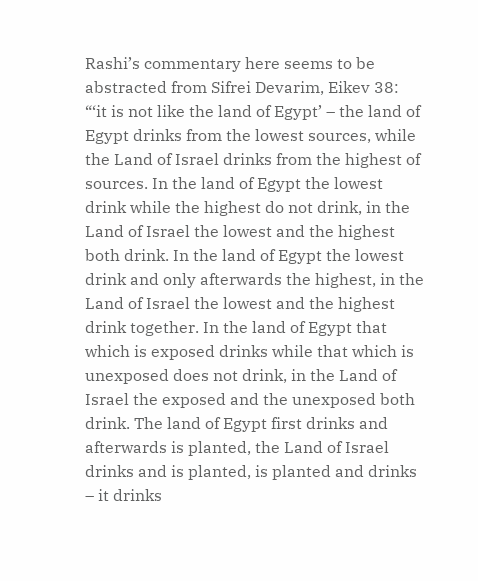Rashi’s commentary here seems to be abstracted from Sifrei Devarim, Eikev 38: “‘it is not like the land of Egypt’ – the land of Egypt drinks from the lowest sources, while the Land of Israel drinks from the highest of sources. In the land of Egypt the lowest drink while the highest do not drink, in the Land of Israel the lowest and the highest both drink. In the land of Egypt the lowest drink and only afterwards the highest, in the Land of Israel the lowest and the highest drink together. In the land of Egypt that which is exposed drinks while that which is unexposed does not drink, in the Land of Israel the exposed and the unexposed both drink. The land of Egypt first drinks and afterwards is planted, the Land of Israel drinks and is planted, is planted and drinks – it drinks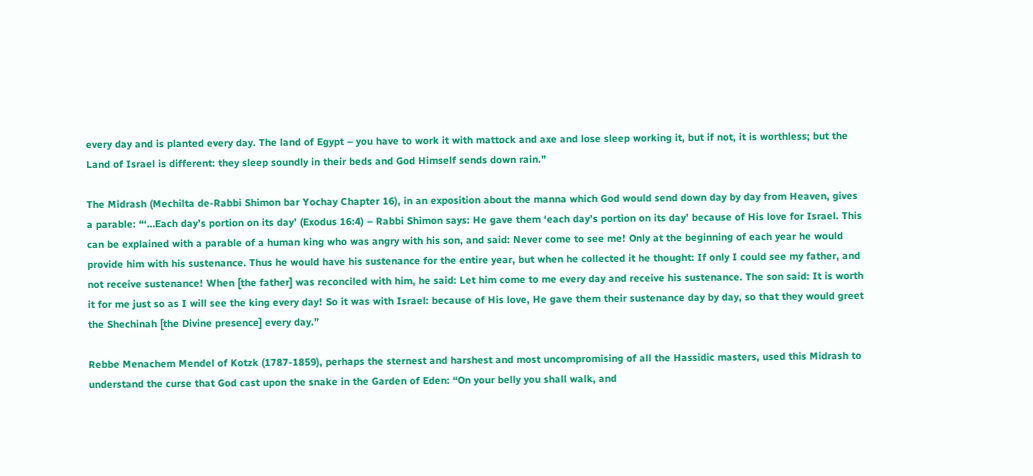every day and is planted every day. The land of Egypt – you have to work it with mattock and axe and lose sleep working it, but if not, it is worthless; but the Land of Israel is different: they sleep soundly in their beds and God Himself sends down rain.”

The Midrash (Mechilta de-Rabbi Shimon bar Yochay Chapter 16), in an exposition about the manna which God would send down day by day from Heaven, gives a parable: “‘…Each day’s portion on its day’ (Exodus 16:4) – Rabbi Shimon says: He gave them ‘each day’s portion on its day’ because of His love for Israel. This can be explained with a parable of a human king who was angry with his son, and said: Never come to see me! Only at the beginning of each year he would provide him with his sustenance. Thus he would have his sustenance for the entire year, but when he collected it he thought: If only I could see my father, and not receive sustenance! When [the father] was reconciled with him, he said: Let him come to me every day and receive his sustenance. The son said: It is worth it for me just so as I will see the king every day! So it was with Israel: because of His love, He gave them their sustenance day by day, so that they would greet the Shechinah [the Divine presence] every day.”

Rebbe Menachem Mendel of Kotzk (1787-1859), perhaps the sternest and harshest and most uncompromising of all the Hassidic masters, used this Midrash to understand the curse that God cast upon the snake in the Garden of Eden: “On your belly you shall walk, and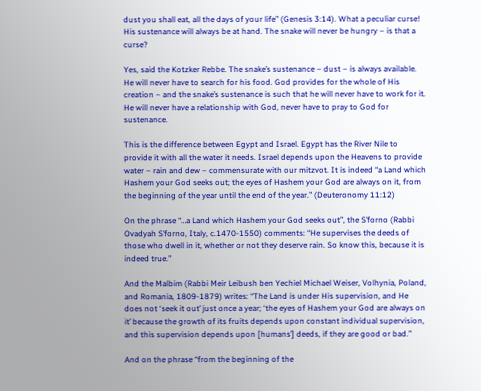dust you shall eat, all the days of your life” (Genesis 3:14). What a peculiar curse! His sustenance will always be at hand. The snake will never be hungry – is that a curse?

Yes, said the Kotzker Rebbe. The snake’s sustenance – dust – is always available. He will never have to search for his food. God provides for the whole of His creation – and the snake’s sustenance is such that he will never have to work for it. He will never have a relationship with God, never have to pray to God for sustenance.

This is the difference between Egypt and Israel. Egypt has the River Nile to provide it with all the water it needs. Israel depends upon the Heavens to provide water – rain and dew – commensurate with our mitzvot. It is indeed “a Land which Hashem your God seeks out; the eyes of Hashem your God are always on it, from the beginning of the year until the end of the year.” (Deuteronomy 11:12)

On the phrase “…a Land which Hashem your God seeks out”, the S’forno (Rabbi Ovadyah S’forno, Italy, c.1470-1550) comments: “He supervises the deeds of those who dwell in it, whether or not they deserve rain. So know this, because it is indeed true.”

And the Malbim (Rabbi Meir Leibush ben Yechiel Michael Weiser, Volhynia, Poland, and Romania, 1809-1879) writes: “The Land is under His supervision, and He does not ‘seek it out’ just once a year; ‘the eyes of Hashem your God are always on it’ because the growth of its fruits depends upon constant individual supervision, and this supervision depends upon [humans’] deeds, if they are good or bad.”

And on the phrase “from the beginning of the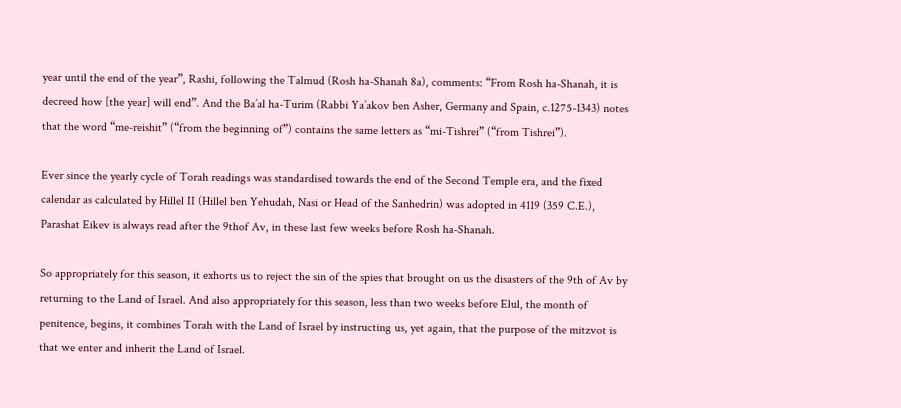year until the end of the year”, Rashi, following the Talmud (Rosh ha-Shanah 8a), comments: “From Rosh ha-Shanah, it is decreed how [the year] will end”. And the Ba’al ha-Turim (Rabbi Ya’akov ben Asher, Germany and Spain, c.1275-1343) notes that the word “me-reishit” (“from the beginning of”) contains the same letters as “mi-Tishrei” (“from Tishrei”).

Ever since the yearly cycle of Torah readings was standardised towards the end of the Second Temple era, and the fixed calendar as calculated by Hillel II (Hillel ben Yehudah, Nasi or Head of the Sanhedrin) was adopted in 4119 (359 C.E.), Parashat Eikev is always read after the 9thof Av, in these last few weeks before Rosh ha-Shanah.

So appropriately for this season, it exhorts us to reject the sin of the spies that brought on us the disasters of the 9th of Av by returning to the Land of Israel. And also appropriately for this season, less than two weeks before Elul, the month of penitence, begins, it combines Torah with the Land of Israel by instructing us, yet again, that the purpose of the mitzvot is that we enter and inherit the Land of Israel.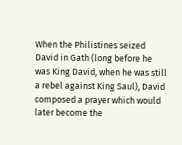When the Philistines seized David in Gath (long before he was King David, when he was still a rebel against King Saul), David composed a prayer which would later become the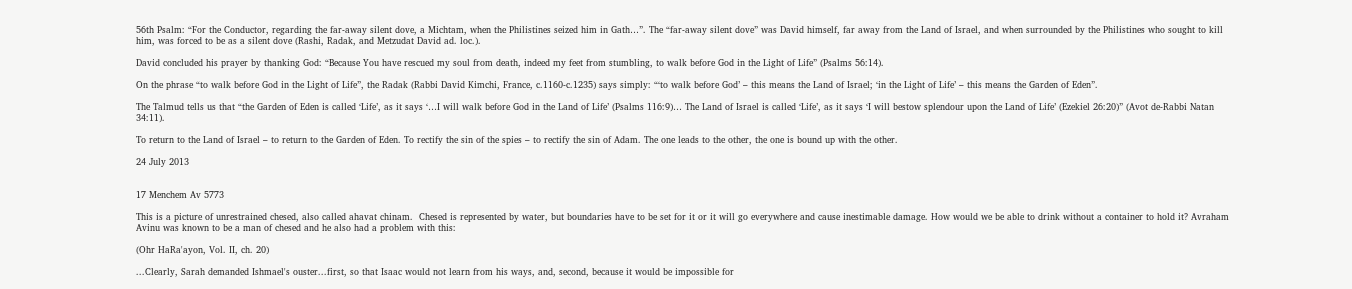56th Psalm: “For the Conductor, regarding the far-away silent dove, a Michtam, when the Philistines seized him in Gath…”. The “far-away silent dove” was David himself, far away from the Land of Israel, and when surrounded by the Philistines who sought to kill him, was forced to be as a silent dove (Rashi, Radak, and Metzudat David ad. loc.).

David concluded his prayer by thanking God: “Because You have rescued my soul from death, indeed my feet from stumbling, to walk before God in the Light of Life” (Psalms 56:14).

On the phrase “to walk before God in the Light of Life”, the Radak (Rabbi David Kimchi, France, c.1160-c.1235) says simply: “‘to walk before God’ – this means the Land of Israel; ‘in the Light of Life’ – this means the Garden of Eden”.

The Talmud tells us that “the Garden of Eden is called ‘Life’, as it says ‘…I will walk before God in the Land of Life’ (Psalms 116:9)… The Land of Israel is called ‘Life’, as it says ‘I will bestow splendour upon the Land of Life’ (Ezekiel 26:20)” (Avot de-Rabbi Natan 34:11).

To return to the Land of Israel – to return to the Garden of Eden. To rectify the sin of the spies – to rectify the sin of Adam. The one leads to the other, the one is bound up with the other.

24 July 2013


17 Menchem Av 5773

This is a picture of unrestrained chesed, also called ahavat chinam.  Chesed is represented by water, but boundaries have to be set for it or it will go everywhere and cause inestimable damage. How would we be able to drink without a container to hold it? Avraham Avinu was known to be a man of chesed and he also had a problem with this:

(Ohr HaRa'ayon, Vol. II, ch. 20)

...Clearly, Sarah demanded Ishmael's ouster...first, so that Isaac would not learn from his ways, and, second, because it would be impossible for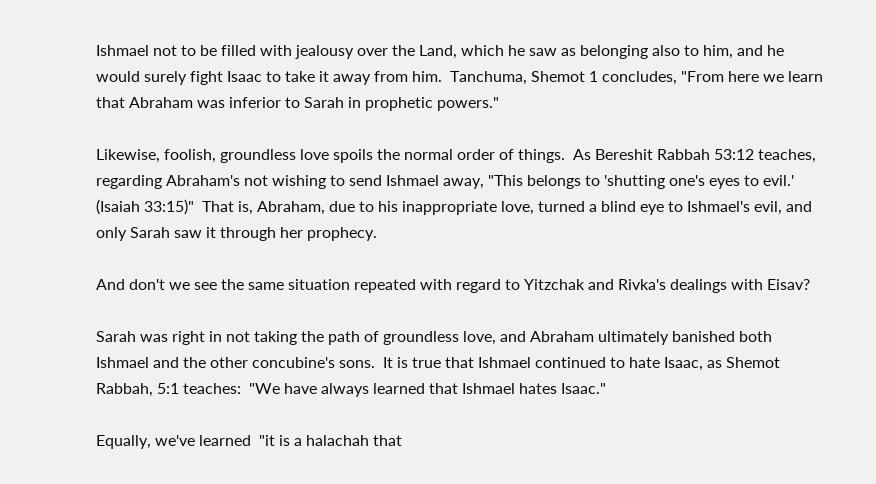Ishmael not to be filled with jealousy over the Land, which he saw as belonging also to him, and he would surely fight Isaac to take it away from him.  Tanchuma, Shemot 1 concludes, "From here we learn that Abraham was inferior to Sarah in prophetic powers."

Likewise, foolish, groundless love spoils the normal order of things.  As Bereshit Rabbah 53:12 teaches, regarding Abraham's not wishing to send Ishmael away, "This belongs to 'shutting one's eyes to evil.' (Isaiah 33:15)"  That is, Abraham, due to his inappropriate love, turned a blind eye to Ishmael's evil, and only Sarah saw it through her prophecy.

And don't we see the same situation repeated with regard to Yitzchak and Rivka's dealings with Eisav?

Sarah was right in not taking the path of groundless love, and Abraham ultimately banished both Ishmael and the other concubine's sons.  It is true that Ishmael continued to hate Isaac, as Shemot Rabbah, 5:1 teaches:  "We have always learned that Ishmael hates Isaac."

Equally, we've learned  "it is a halachah that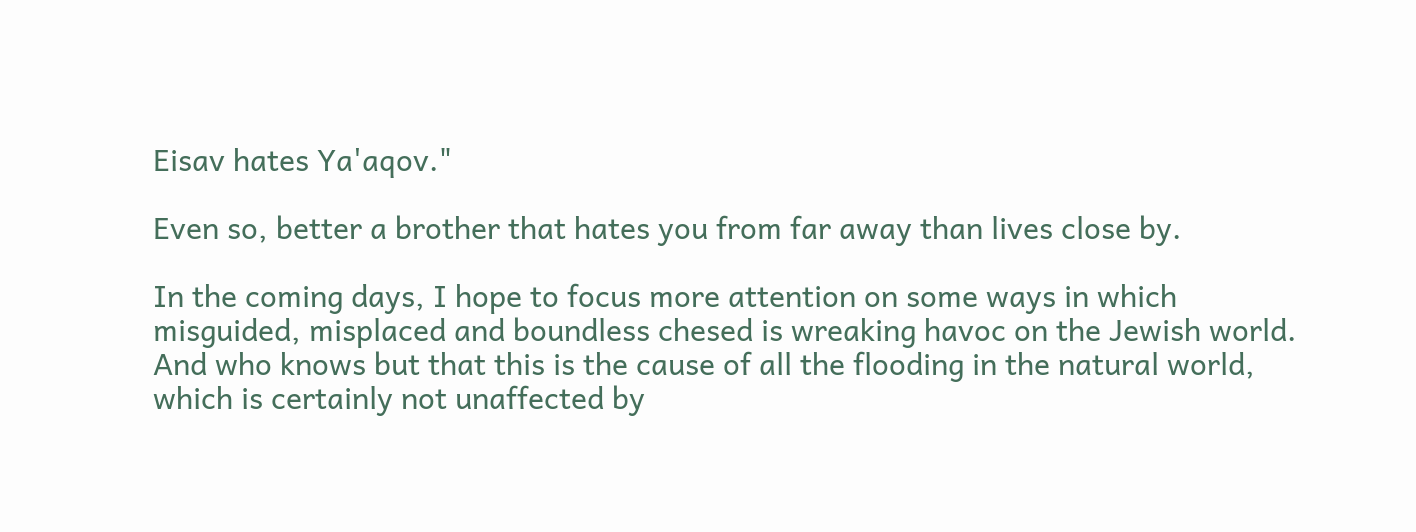Eisav hates Ya'aqov."

Even so, better a brother that hates you from far away than lives close by.

In the coming days, I hope to focus more attention on some ways in which misguided, misplaced and boundless chesed is wreaking havoc on the Jewish world.  And who knows but that this is the cause of all the flooding in the natural world, which is certainly not unaffected by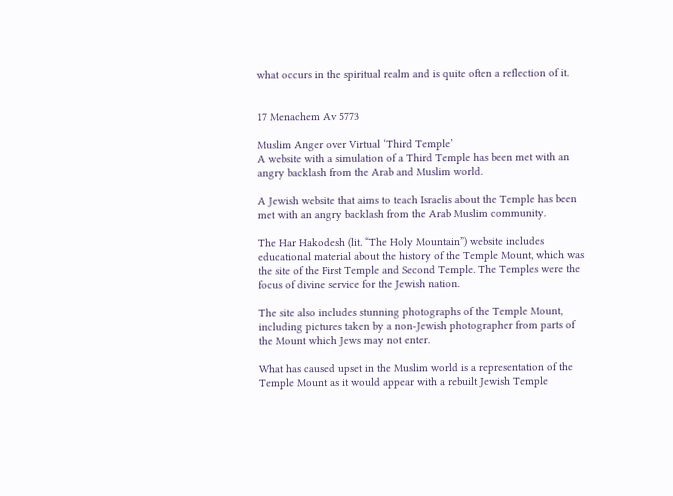what occurs in the spiritual realm and is quite often a reflection of it.


17 Menachem Av 5773

Muslim Anger over Virtual ‘Third Temple’
A website with a simulation of a Third Temple has been met with an angry backlash from the Arab and Muslim world.

A Jewish website that aims to teach Israelis about the Temple has been met with an angry backlash from the Arab Muslim community.

The Har Hakodesh (lit. “The Holy Mountain”) website includes educational material about the history of the Temple Mount, which was the site of the First Temple and Second Temple. The Temples were the focus of divine service for the Jewish nation.

The site also includes stunning photographs of the Temple Mount, including pictures taken by a non-Jewish photographer from parts of the Mount which Jews may not enter.

What has caused upset in the Muslim world is a representation of the Temple Mount as it would appear with a rebuilt Jewish Temple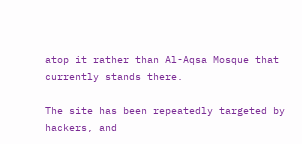atop it rather than Al-Aqsa Mosque that currently stands there.

The site has been repeatedly targeted by hackers, and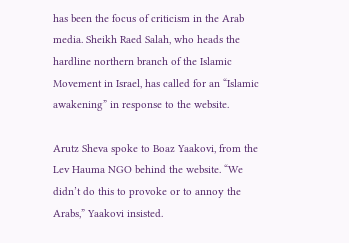has been the focus of criticism in the Arab media. Sheikh Raed Salah, who heads the hardline northern branch of the Islamic Movement in Israel, has called for an “Islamic awakening” in response to the website.

Arutz Sheva spoke to Boaz Yaakovi, from the Lev Hauma NGO behind the website. “We didn’t do this to provoke or to annoy the Arabs,” Yaakovi insisted.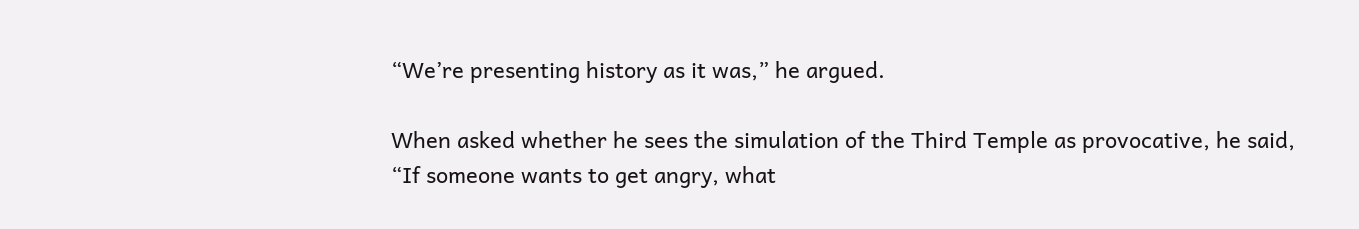“We’re presenting history as it was,” he argued.

When asked whether he sees the simulation of the Third Temple as provocative, he said, “If someone wants to get angry, what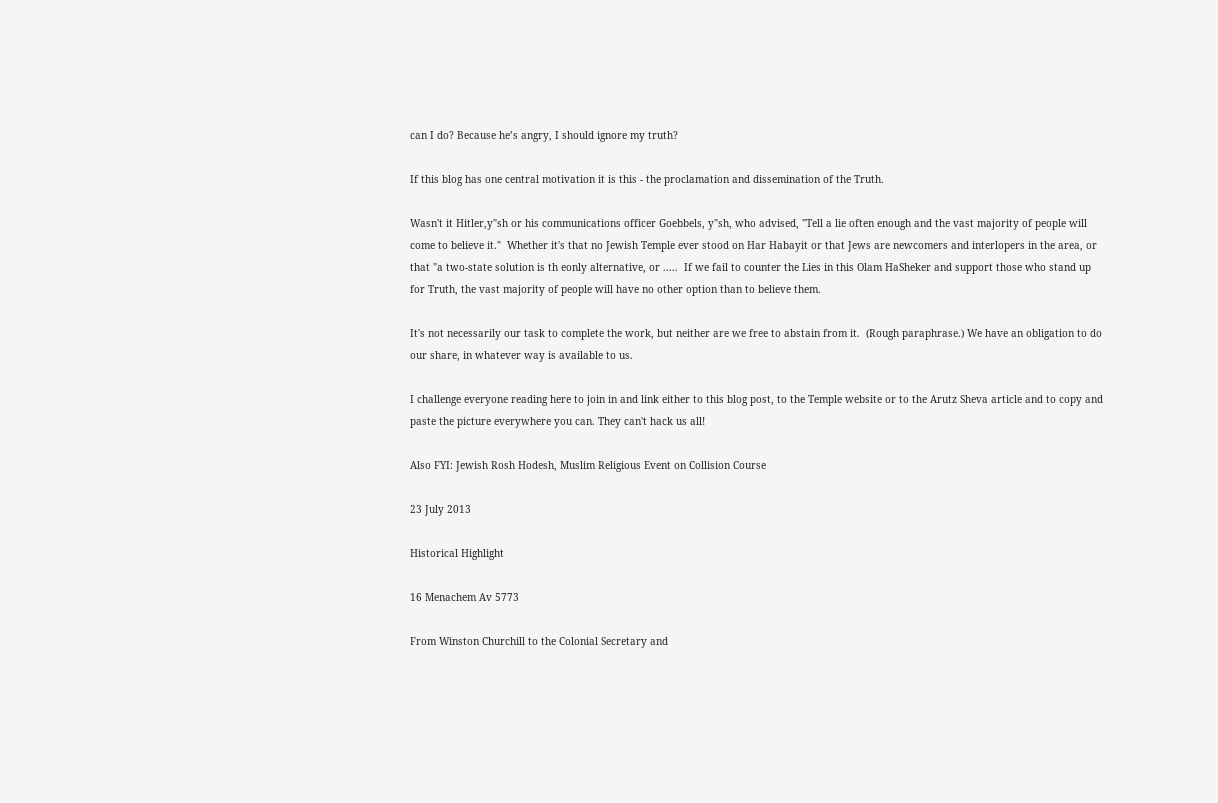can I do? Because he’s angry, I should ignore my truth?

If this blog has one central motivation it is this - the proclamation and dissemination of the Truth.

Wasn't it Hitler,y"sh or his communications officer Goebbels, y"sh, who advised, "Tell a lie often enough and the vast majority of people will come to believe it."  Whether it's that no Jewish Temple ever stood on Har Habayit or that Jews are newcomers and interlopers in the area, or that "a two-state solution is th eonly alternative, or .....  If we fail to counter the Lies in this Olam HaSheker and support those who stand up for Truth, the vast majority of people will have no other option than to believe them.

It's not necessarily our task to complete the work, but neither are we free to abstain from it.  (Rough paraphrase.) We have an obligation to do our share, in whatever way is available to us.

I challenge everyone reading here to join in and link either to this blog post, to the Temple website or to the Arutz Sheva article and to copy and paste the picture everywhere you can. They can't hack us all!

Also FYI: Jewish Rosh Hodesh, Muslim Religious Event on Collision Course

23 July 2013

Historical Highlight

16 Menachem Av 5773

From Winston Churchill to the Colonial Secretary and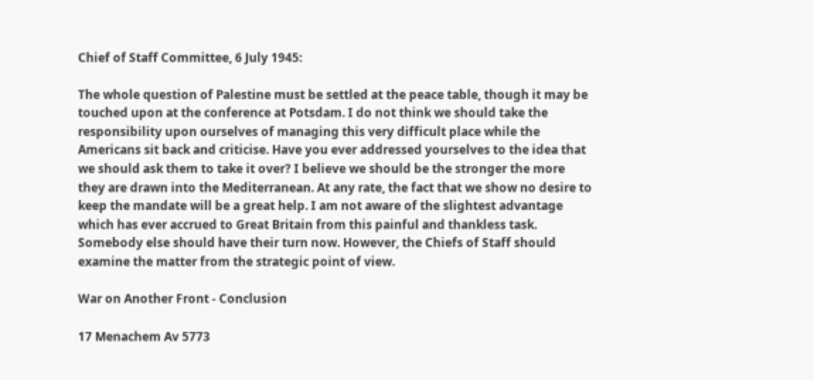Chief of Staff Committee, 6 July 1945:

The whole question of Palestine must be settled at the peace table, though it may be touched upon at the conference at Potsdam. I do not think we should take the responsibility upon ourselves of managing this very difficult place while the Americans sit back and criticise. Have you ever addressed yourselves to the idea that we should ask them to take it over? I believe we should be the stronger the more they are drawn into the Mediterranean. At any rate, the fact that we show no desire to keep the mandate will be a great help. I am not aware of the slightest advantage which has ever accrued to Great Britain from this painful and thankless task. Somebody else should have their turn now. However, the Chiefs of Staff should examine the matter from the strategic point of view.

War on Another Front - Conclusion

17 Menachem Av 5773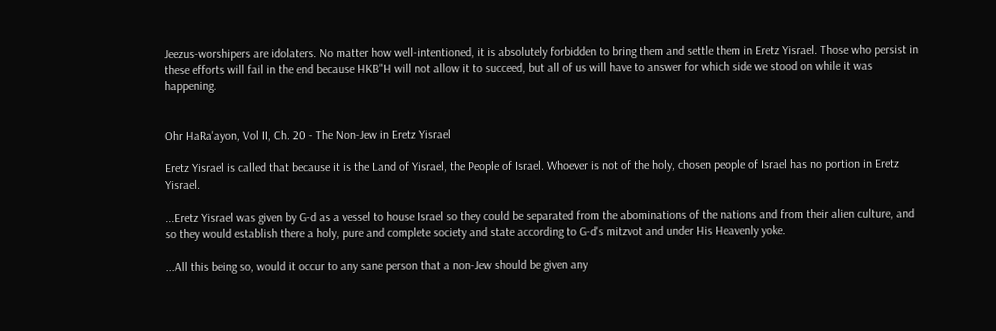Jeezus-worshipers are idolaters. No matter how well-intentioned, it is absolutely forbidden to bring them and settle them in Eretz Yisrael. Those who persist in these efforts will fail in the end because HKB"H will not allow it to succeed, but all of us will have to answer for which side we stood on while it was happening.


Ohr HaRa'ayon, Vol II, Ch. 20 - The Non-Jew in Eretz Yisrael

Eretz Yisrael is called that because it is the Land of Yisrael, the People of Israel. Whoever is not of the holy, chosen people of Israel has no portion in Eretz Yisrael.

...Eretz Yisrael was given by G-d as a vessel to house Israel so they could be separated from the abominations of the nations and from their alien culture, and so they would establish there a holy, pure and complete society and state according to G-d's mitzvot and under His Heavenly yoke.

...All this being so, would it occur to any sane person that a non-Jew should be given any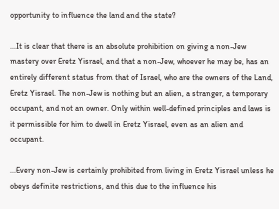opportunity to influence the land and the state?

...It is clear that there is an absolute prohibition on giving a non-Jew mastery over Eretz Yisrael, and that a non-Jew, whoever he may be, has an entirely different status from that of Israel, who are the owners of the Land, Eretz Yisrael. The non-Jew is nothing but an alien, a stranger, a temporary occupant, and not an owner. Only within well-defined principles and laws is it permissible for him to dwell in Eretz Yisrael, even as an alien and occupant.

...Every non-Jew is certainly prohibited from living in Eretz Yisrael unless he obeys definite restrictions, and this due to the influence his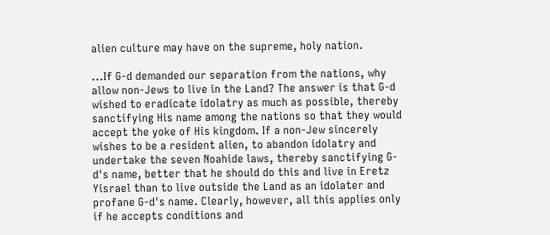alien culture may have on the supreme, holy nation.

...If G-d demanded our separation from the nations, why allow non-Jews to live in the Land? The answer is that G-d wished to eradicate idolatry as much as possible, thereby sanctifying His name among the nations so that they would accept the yoke of His kingdom. If a non-Jew sincerely wishes to be a resident alien, to abandon idolatry and undertake the seven Noahide laws, thereby sanctifying G-d's name, better that he should do this and live in Eretz Yisrael than to live outside the Land as an idolater and profane G-d's name. Clearly, however, all this applies only if he accepts conditions and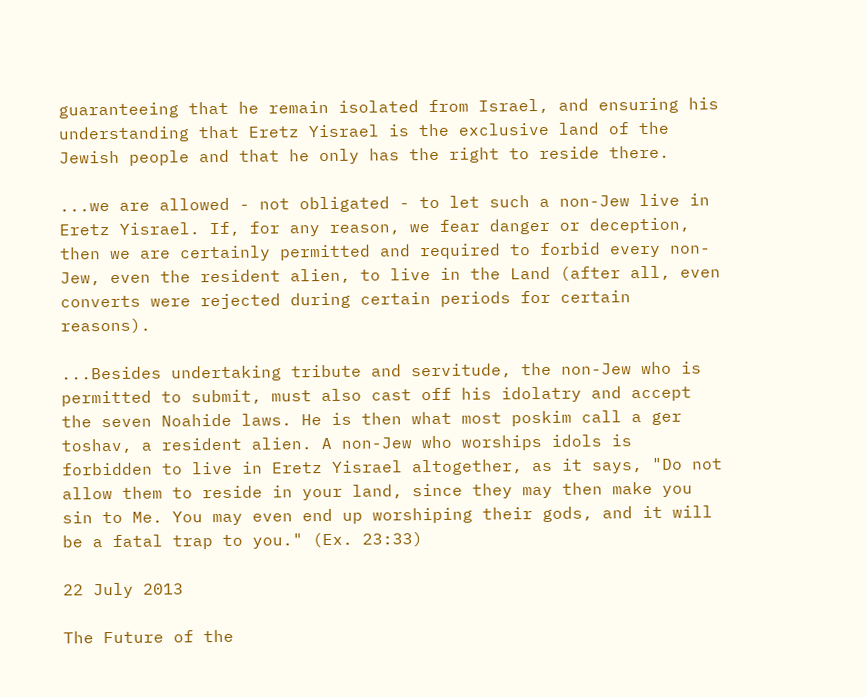guaranteeing that he remain isolated from Israel, and ensuring his understanding that Eretz Yisrael is the exclusive land of the Jewish people and that he only has the right to reside there.

...we are allowed - not obligated - to let such a non-Jew live in Eretz Yisrael. If, for any reason, we fear danger or deception, then we are certainly permitted and required to forbid every non-Jew, even the resident alien, to live in the Land (after all, even converts were rejected during certain periods for certain reasons).

...Besides undertaking tribute and servitude, the non-Jew who is permitted to submit, must also cast off his idolatry and accept the seven Noahide laws. He is then what most poskim call a ger toshav, a resident alien. A non-Jew who worships idols is forbidden to live in Eretz Yisrael altogether, as it says, "Do not allow them to reside in your land, since they may then make you sin to Me. You may even end up worshiping their gods, and it will be a fatal trap to you." (Ex. 23:33)

22 July 2013

The Future of the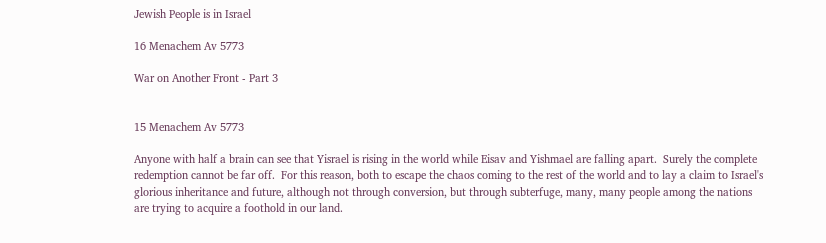Jewish People is in Israel

16 Menachem Av 5773

War on Another Front - Part 3


15 Menachem Av 5773

Anyone with half a brain can see that Yisrael is rising in the world while Eisav and Yishmael are falling apart.  Surely the complete redemption cannot be far off.  For this reason, both to escape the chaos coming to the rest of the world and to lay a claim to Israel's glorious inheritance and future, although not through conversion, but through subterfuge, many, many people among the nations are trying to acquire a foothold in our land.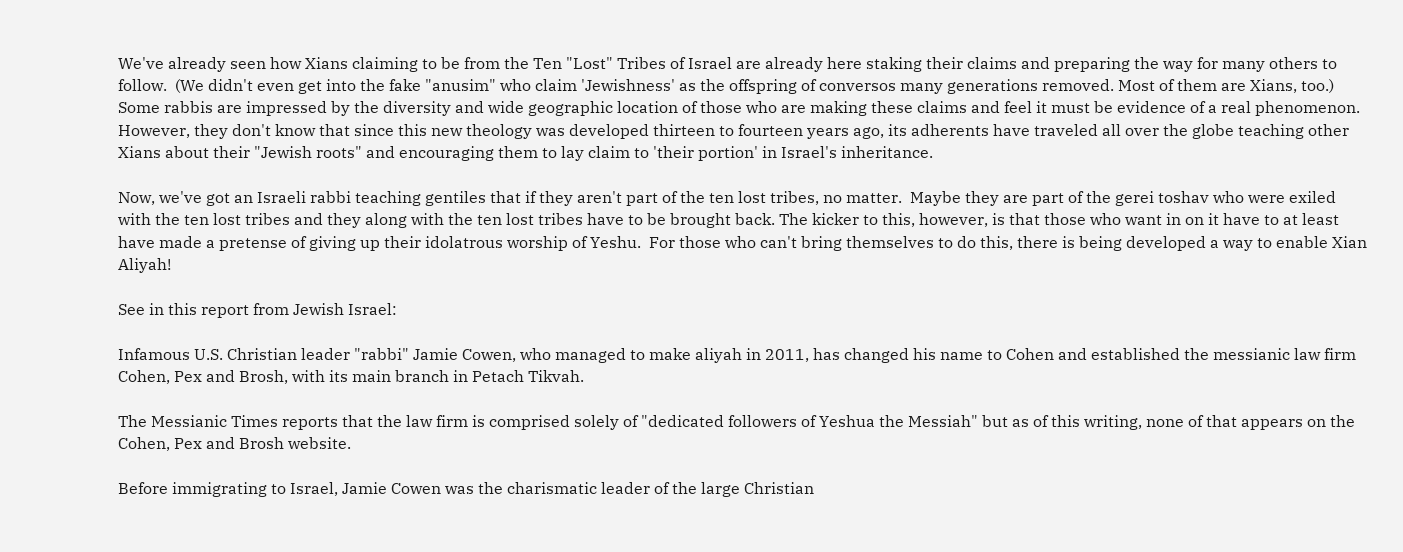We've already seen how Xians claiming to be from the Ten "Lost" Tribes of Israel are already here staking their claims and preparing the way for many others to follow.  (We didn't even get into the fake "anusim" who claim 'Jewishness' as the offspring of conversos many generations removed. Most of them are Xians, too.)  Some rabbis are impressed by the diversity and wide geographic location of those who are making these claims and feel it must be evidence of a real phenomenon.  However, they don't know that since this new theology was developed thirteen to fourteen years ago, its adherents have traveled all over the globe teaching other Xians about their "Jewish roots" and encouraging them to lay claim to 'their portion' in Israel's inheritance.

Now, we've got an Israeli rabbi teaching gentiles that if they aren't part of the ten lost tribes, no matter.  Maybe they are part of the gerei toshav who were exiled with the ten lost tribes and they along with the ten lost tribes have to be brought back. The kicker to this, however, is that those who want in on it have to at least have made a pretense of giving up their idolatrous worship of Yeshu.  For those who can't bring themselves to do this, there is being developed a way to enable Xian Aliyah!

See in this report from Jewish Israel:

Infamous U.S. Christian leader "rabbi" Jamie Cowen, who managed to make aliyah in 2011, has changed his name to Cohen and established the messianic law firm Cohen, Pex and Brosh, with its main branch in Petach Tikvah.

The Messianic Times reports that the law firm is comprised solely of "dedicated followers of Yeshua the Messiah" but as of this writing, none of that appears on the Cohen, Pex and Brosh website.

Before immigrating to Israel, Jamie Cowen was the charismatic leader of the large Christian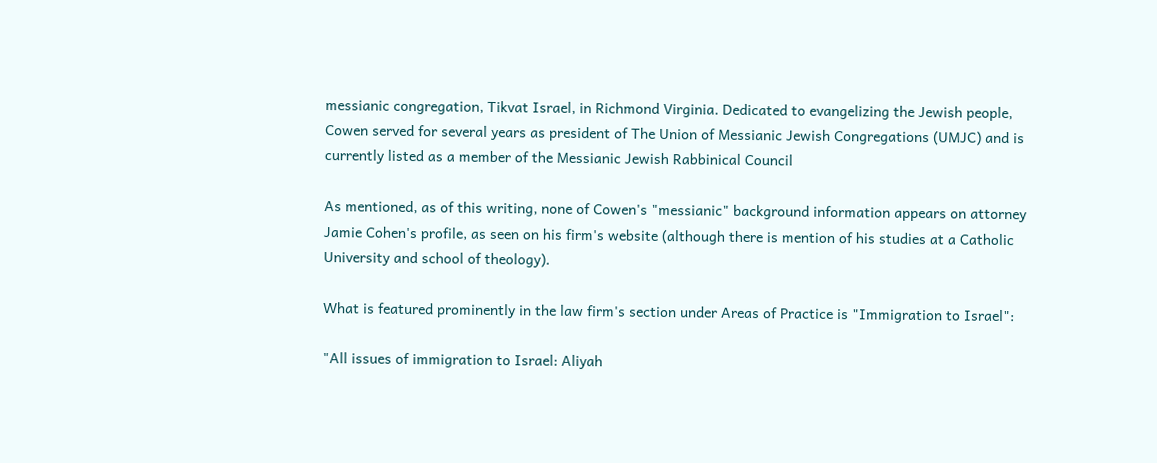messianic congregation, Tikvat Israel, in Richmond Virginia. Dedicated to evangelizing the Jewish people, Cowen served for several years as president of The Union of Messianic Jewish Congregations (UMJC) and is currently listed as a member of the Messianic Jewish Rabbinical Council

As mentioned, as of this writing, none of Cowen's "messianic" background information appears on attorney Jamie Cohen's profile, as seen on his firm's website (although there is mention of his studies at a Catholic University and school of theology).

What is featured prominently in the law firm's section under Areas of Practice is "Immigration to Israel":

"All issues of immigration to Israel: Aliyah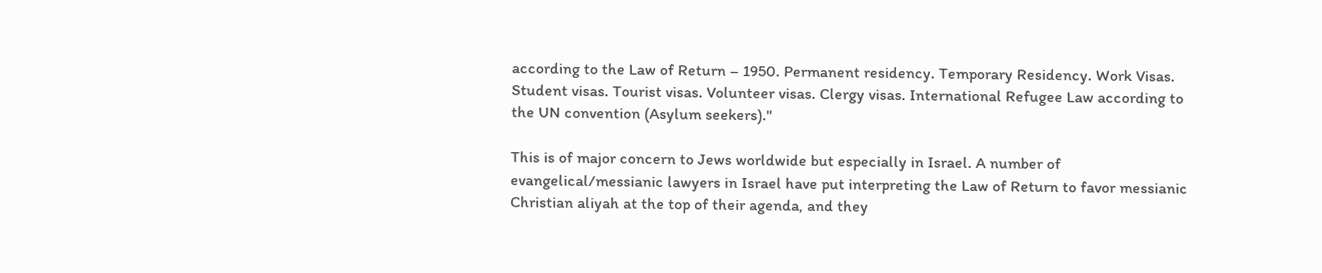according to the Law of Return – 1950. Permanent residency. Temporary Residency. Work Visas. Student visas. Tourist visas. Volunteer visas. Clergy visas. International Refugee Law according to the UN convention (Asylum seekers)."

This is of major concern to Jews worldwide but especially in Israel. A number of evangelical/messianic lawyers in Israel have put interpreting the Law of Return to favor messianic Christian aliyah at the top of their agenda, and they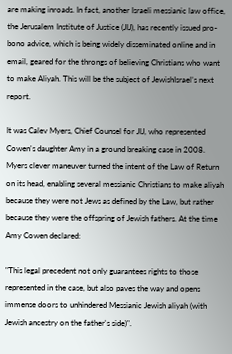are making inroads. In fact, another Israeli messianic law office, the Jerusalem Institute of Justice (JIJ), has recently issued pro-bono advice, which is being widely disseminated online and in email, geared for the throngs of believing Christians who want to make Aliyah. This will be the subject of JewishIsrael’s next report.

It was Calev Myers, Chief Counsel for JIJ, who represented Cowen's daughter Amy in a ground breaking case in 2008. Myers clever maneuver turned the intent of the Law of Return on its head, enabling several messianic Christians to make aliyah because they were not Jews as defined by the Law, but rather because they were the offspring of Jewish fathers. At the time Amy Cowen declared:

"This legal precedent not only guarantees rights to those represented in the case, but also paves the way and opens immense doors to unhindered Messianic Jewish aliyah (with Jewish ancestry on the father's side)".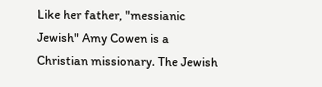Like her father, "messianic Jewish" Amy Cowen is a Christian missionary. The Jewish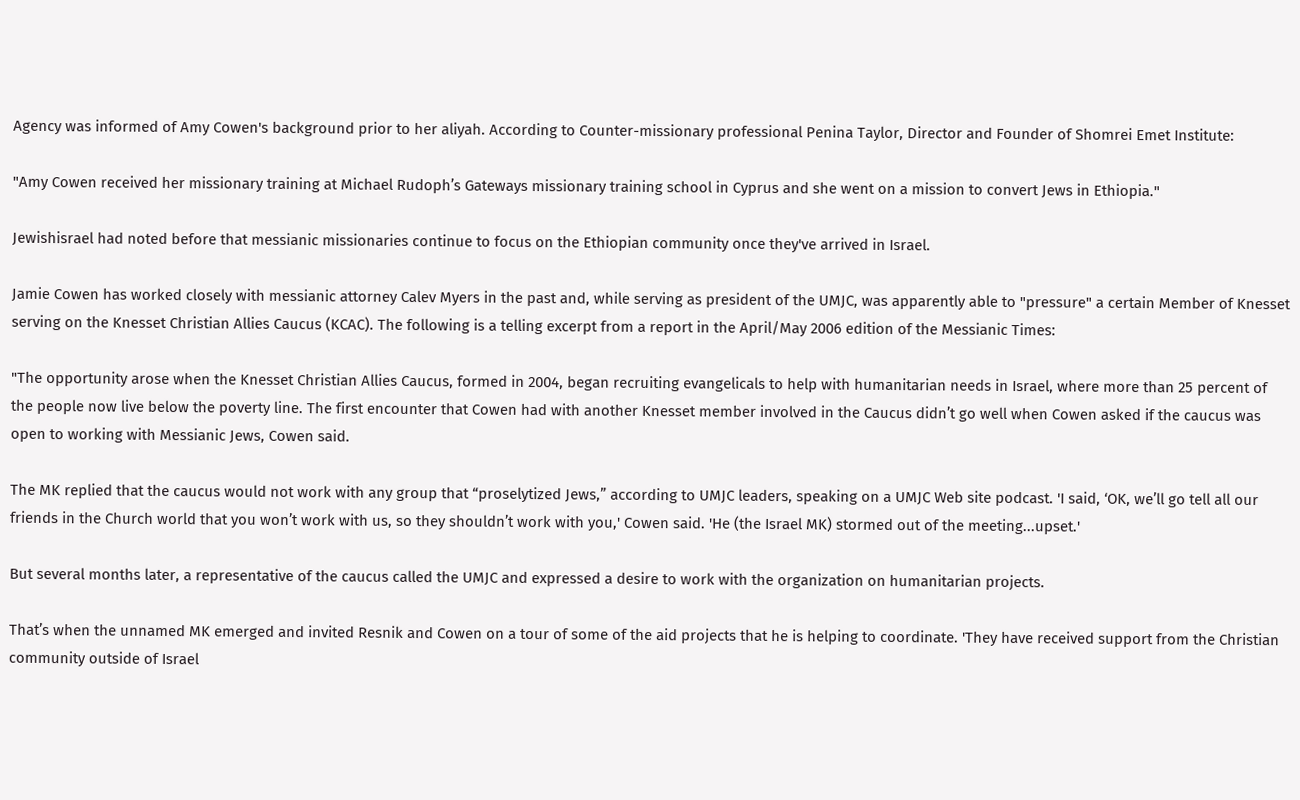Agency was informed of Amy Cowen's background prior to her aliyah. According to Counter-missionary professional Penina Taylor, Director and Founder of Shomrei Emet Institute:

"Amy Cowen received her missionary training at Michael Rudoph’s Gateways missionary training school in Cyprus and she went on a mission to convert Jews in Ethiopia."

Jewishisrael had noted before that messianic missionaries continue to focus on the Ethiopian community once they've arrived in Israel.

Jamie Cowen has worked closely with messianic attorney Calev Myers in the past and, while serving as president of the UMJC, was apparently able to "pressure" a certain Member of Knesset serving on the Knesset Christian Allies Caucus (KCAC). The following is a telling excerpt from a report in the April/May 2006 edition of the Messianic Times:

"The opportunity arose when the Knesset Christian Allies Caucus, formed in 2004, began recruiting evangelicals to help with humanitarian needs in Israel, where more than 25 percent of the people now live below the poverty line. The first encounter that Cowen had with another Knesset member involved in the Caucus didn’t go well when Cowen asked if the caucus was open to working with Messianic Jews, Cowen said.

The MK replied that the caucus would not work with any group that “proselytized Jews,” according to UMJC leaders, speaking on a UMJC Web site podcast. 'I said, ‘OK, we’ll go tell all our friends in the Church world that you won’t work with us, so they shouldn’t work with you,' Cowen said. 'He (the Israel MK) stormed out of the meeting...upset.'

But several months later, a representative of the caucus called the UMJC and expressed a desire to work with the organization on humanitarian projects.

That’s when the unnamed MK emerged and invited Resnik and Cowen on a tour of some of the aid projects that he is helping to coordinate. 'They have received support from the Christian community outside of Israel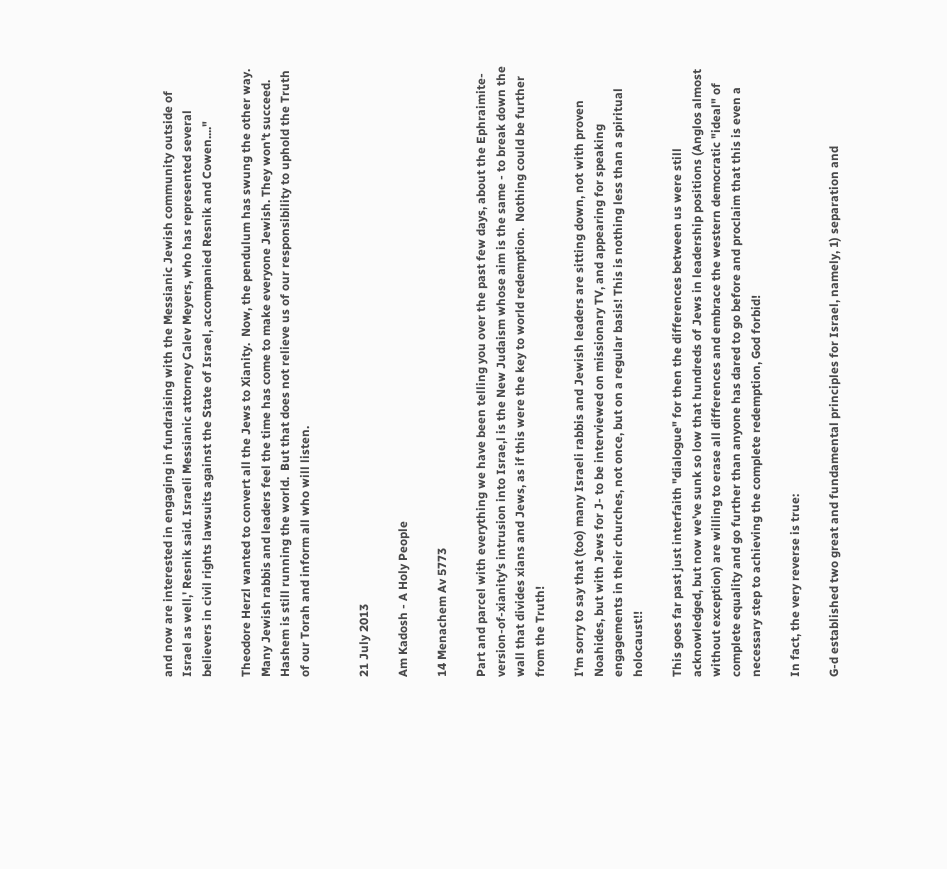and now are interested in engaging in fundraising with the Messianic Jewish community outside of Israel as well,' Resnik said. Israeli Messianic attorney Calev Meyers, who has represented several believers in civil rights lawsuits against the State of Israel, accompanied Resnik and Cowen...."

Theodore Herzl wanted to convert all the Jews to Xianity.  Now, the pendulum has swung the other way.  Many Jewish rabbis and leaders feel the time has come to make everyone Jewish. They won't succeed.  Hashem is still running the world.  But that does not relieve us of our responsibility to uphold the Truth of our Torah and inform all who will listen.


21 July 2013

Am Kadosh - A Holy People

14 Menachem Av 5773

Part and parcel with everything we have been telling you over the past few days, about the Ephraimite-version-of-xianity's intrusion into Israe,l is the New Judaism whose aim is the same - to break down the wall that divides xians and Jews, as if this were the key to world redemption.  Nothing could be further from the Truth!

I'm sorry to say that (too) many Israeli rabbis and Jewish leaders are sitting down, not with proven Noahides, but with Jews for J- to be interviewed on missionary TV, and appearing for speaking engagements in their churches, not once, but on a regular basis! This is nothing less than a spiritual holocaust!!

This goes far past just interfaith "dialogue" for then the differences between us were still acknowledged, but now we've sunk so low that hundreds of Jews in leadership positions (Anglos almost without exception) are willing to erase all differences and embrace the western democratic "ideal" of complete equality and go further than anyone has dared to go before and proclaim that this is even a necessary step to achieving the complete redemption, God forbid!

In fact, the very reverse is true:

G-d established two great and fundamental principles for Israel, namely, 1) separation and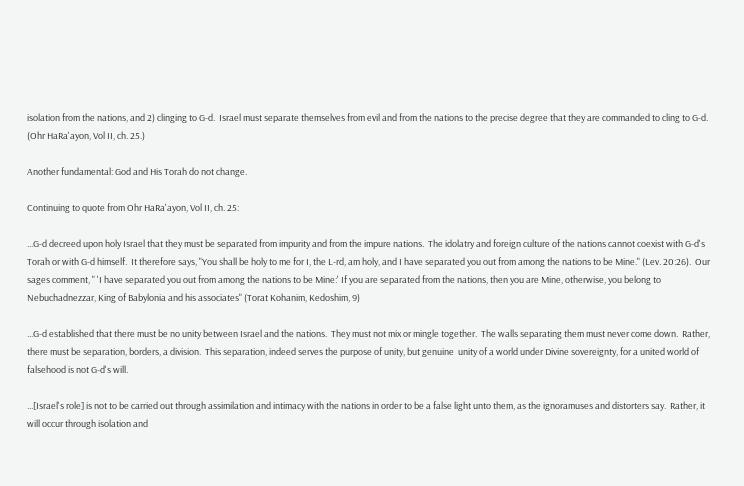isolation from the nations, and 2) clinging to G-d.  Israel must separate themselves from evil and from the nations to the precise degree that they are commanded to cling to G-d.  (Ohr HaRa'ayon, Vol II, ch. 25.)

Another fundamental: God and His Torah do not change.

Continuing to quote from Ohr HaRa'ayon, Vol II, ch. 25:

...G-d decreed upon holy Israel that they must be separated from impurity and from the impure nations.  The idolatry and foreign culture of the nations cannot coexist with G-d's Torah or with G-d himself.  It therefore says, "You shall be holy to me for I, the L-rd, am holy, and I have separated you out from among the nations to be Mine." (Lev. 20:26).  Our sages comment, " 'I have separated you out from among the nations to be Mine:' If you are separated from the nations, then you are Mine, otherwise, you belong to Nebuchadnezzar, King of Babylonia and his associates" (Torat Kohanim, Kedoshim, 9)

...G-d established that there must be no unity between Israel and the nations.  They must not mix or mingle together.  The walls separating them must never come down.  Rather, there must be separation, borders, a division.  This separation, indeed serves the purpose of unity, but genuine  unity of a world under Divine sovereignty, for a united world of falsehood is not G-d's will.

...[Israel's role] is not to be carried out through assimilation and intimacy with the nations in order to be a false light unto them, as the ignoramuses and distorters say.  Rather, it will occur through isolation and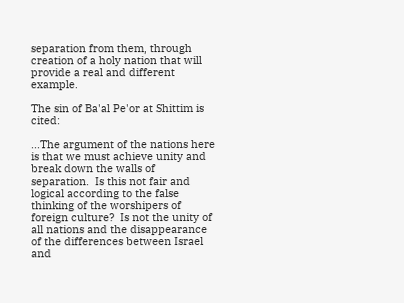separation from them, through creation of a holy nation that will provide a real and different example.

The sin of Ba'al Pe'or at Shittim is cited:

...The argument of the nations here is that we must achieve unity and break down the walls of separation.  Is this not fair and logical according to the false thinking of the worshipers of foreign culture?  Is not the unity of all nations and the disappearance of the differences between Israel and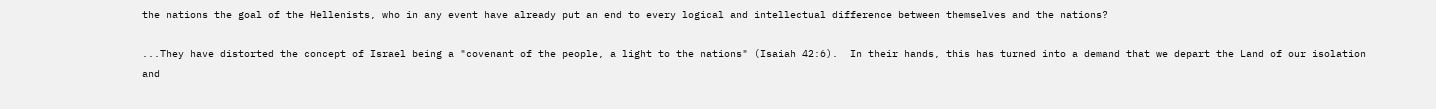the nations the goal of the Hellenists, who in any event have already put an end to every logical and intellectual difference between themselves and the nations?

...They have distorted the concept of Israel being a "covenant of the people, a light to the nations" (Isaiah 42:6).  In their hands, this has turned into a demand that we depart the Land of our isolation and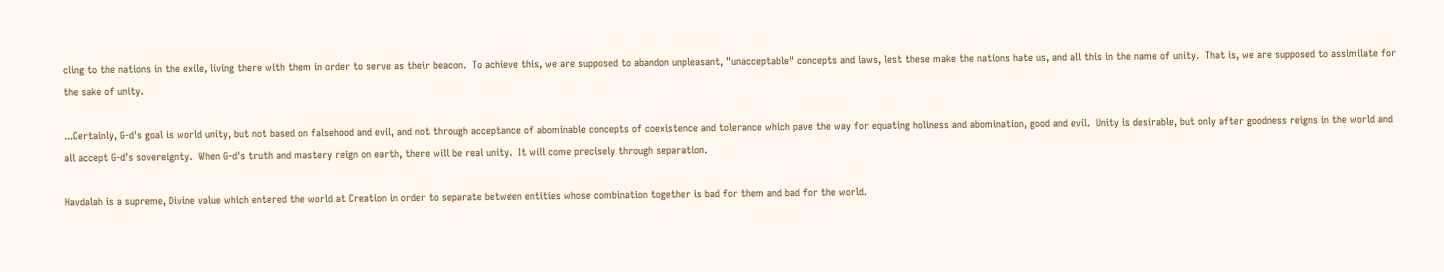cling to the nations in the exile, living there with them in order to serve as their beacon.  To achieve this, we are supposed to abandon unpleasant, "unacceptable" concepts and laws, lest these make the nations hate us, and all this in the name of unity.  That is, we are supposed to assimilate for the sake of unity.

...Certainly, G-d's goal is world unity, but not based on falsehood and evil, and not through acceptance of abominable concepts of coexistence and tolerance which pave the way for equating holiness and abomination, good and evil.  Unity is desirable, but only after goodness reigns in the world and all accept G-d's sovereignty.  When G-d's truth and mastery reign on earth, there will be real unity.  It will come precisely through separation.

Havdalah is a supreme, Divine value which entered the world at Creation in order to separate between entities whose combination together is bad for them and bad for the world.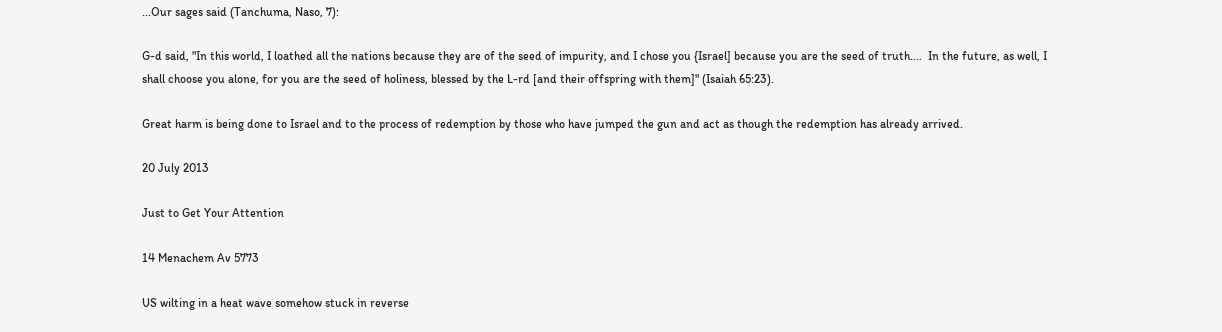...Our sages said (Tanchuma, Naso, 7):

G-d said, "In this world, I loathed all the nations because they are of the seed of impurity, and I chose you {Israel] because you are the seed of truth....  In the future, as well, I shall choose you alone, for you are the seed of holiness, blessed by the L-rd [and their offspring with them]" (Isaiah 65:23).

Great harm is being done to Israel and to the process of redemption by those who have jumped the gun and act as though the redemption has already arrived.

20 July 2013

Just to Get Your Attention

14 Menachem Av 5773

US wilting in a heat wave somehow stuck in reverse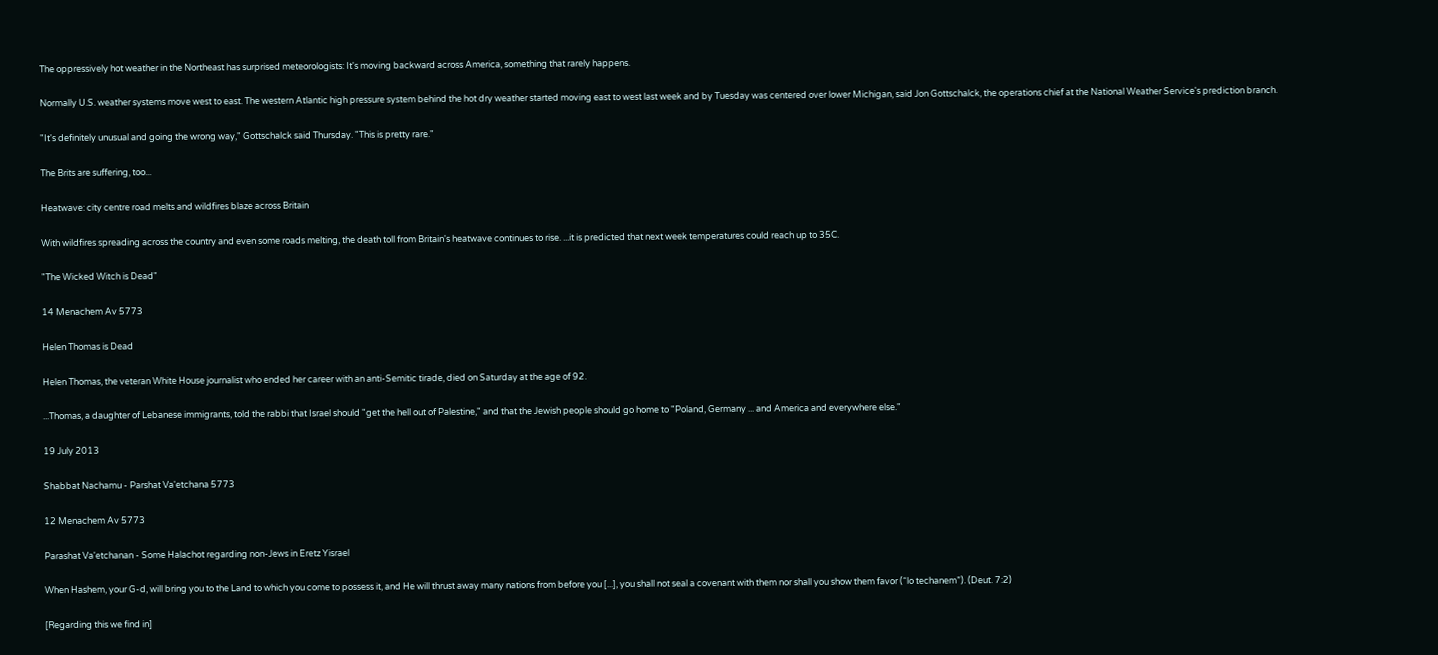The oppressively hot weather in the Northeast has surprised meteorologists: It's moving backward across America, something that rarely happens.

Normally U.S. weather systems move west to east. The western Atlantic high pressure system behind the hot dry weather started moving east to west last week and by Tuesday was centered over lower Michigan, said Jon Gottschalck, the operations chief at the National Weather Service's prediction branch.

"It's definitely unusual and going the wrong way," Gottschalck said Thursday. "This is pretty rare."

The Brits are suffering, too...

Heatwave: city centre road melts and wildfires blaze across Britain

With wildfires spreading across the country and even some roads melting, the death toll from Britain's heatwave continues to rise. ...it is predicted that next week temperatures could reach up to 35C.

"The Wicked Witch is Dead"

14 Menachem Av 5773

Helen Thomas is Dead

Helen Thomas, the veteran White House journalist who ended her career with an anti-Semitic tirade, died on Saturday at the age of 92.

...Thomas, a daughter of Lebanese immigrants, told the rabbi that Israel should "get the hell out of Palestine," and that the Jewish people should go home to "Poland, Germany ... and America and everywhere else."

19 July 2013

Shabbat Nachamu - Parshat Va'etchana 5773

12 Menachem Av 5773

Parashat Va'etchanan - Some Halachot regarding non-Jews in Eretz Yisrael

When Hashem, your G-d, will bring you to the Land to which you come to possess it, and He will thrust away many nations from before you [...], you shall not seal a covenant with them nor shall you show them favor (“lo techanem”). (Deut. 7:2)

[Regarding this we find in]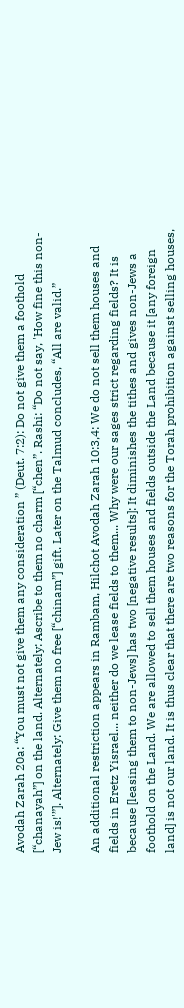Avodah Zarah 20a: “You must not give them any consideration ” (Deut. 7:2): Do not give them a foothold [“chanayah”] on the land. Alternately: Ascribe to them no charm [“chen”. Rashi: “Do not say, 'How fine this non-Jew is!'”]. Alternately: Give them no free [“chinam”] gift. Later on the Talmud concludes, “All are valid.”

An additional restriction appears in Rambam, Hilchot Avodah Zarah 10:3,4: We do not sell them houses and fields in Eretz Yisrael... neither do we lease fields to them... Why were our sages strict regarding fields? It is because [leasing them to non-Jews] has two [negative results]: It diminishes the tithes and gives non-Jews a foothold on the Land. We are allowed to sell them houses and fields outside the Land because it [any foreign land] is not our land. It is thus clear that there are two reasons for the Torah prohibition against selling houses,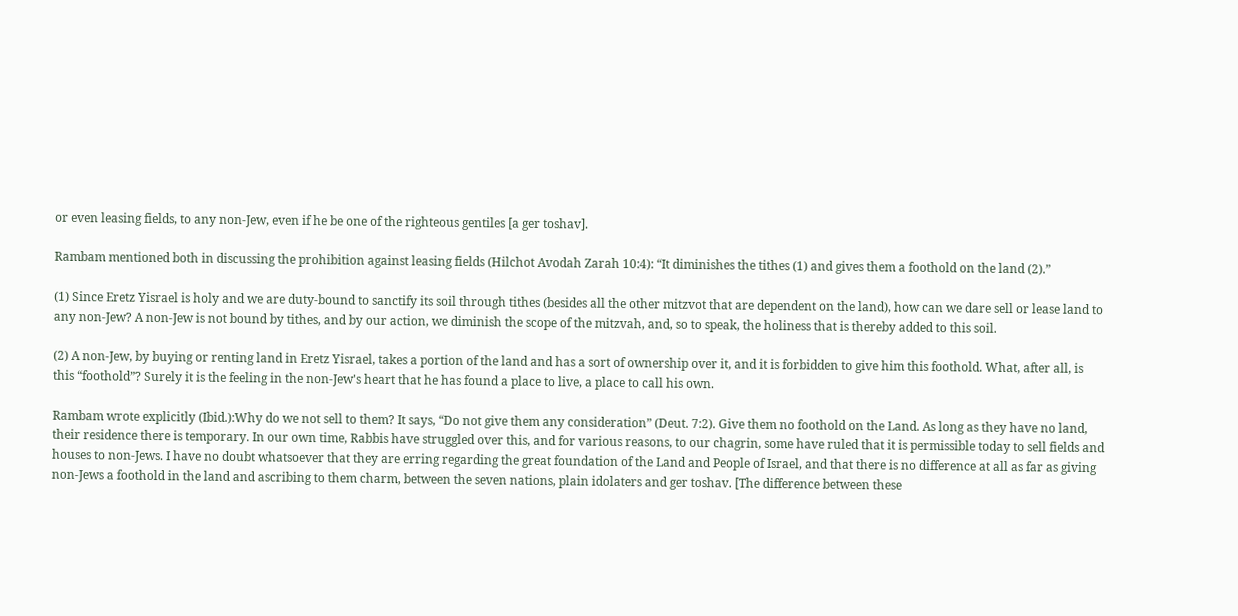or even leasing fields, to any non-Jew, even if he be one of the righteous gentiles [a ger toshav].

Rambam mentioned both in discussing the prohibition against leasing fields (Hilchot Avodah Zarah 10:4): “It diminishes the tithes (1) and gives them a foothold on the land (2).”

(1) Since Eretz Yisrael is holy and we are duty-bound to sanctify its soil through tithes (besides all the other mitzvot that are dependent on the land), how can we dare sell or lease land to any non-Jew? A non-Jew is not bound by tithes, and by our action, we diminish the scope of the mitzvah, and, so to speak, the holiness that is thereby added to this soil.

(2) A non-Jew, by buying or renting land in Eretz Yisrael, takes a portion of the land and has a sort of ownership over it, and it is forbidden to give him this foothold. What, after all, is this “foothold”? Surely it is the feeling in the non-Jew's heart that he has found a place to live, a place to call his own.

Rambam wrote explicitly (Ibid.):Why do we not sell to them? It says, “Do not give them any consideration” (Deut. 7:2). Give them no foothold on the Land. As long as they have no land, their residence there is temporary. In our own time, Rabbis have struggled over this, and for various reasons, to our chagrin, some have ruled that it is permissible today to sell fields and houses to non-Jews. I have no doubt whatsoever that they are erring regarding the great foundation of the Land and People of Israel, and that there is no difference at all as far as giving non-Jews a foothold in the land and ascribing to them charm, between the seven nations, plain idolaters and ger toshav. [The difference between these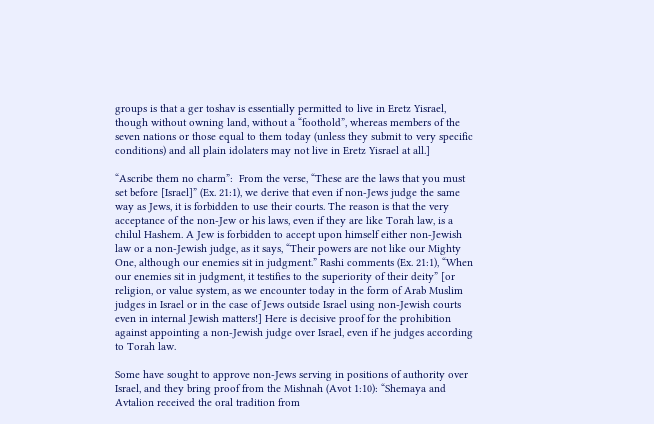groups is that a ger toshav is essentially permitted to live in Eretz Yisrael, though without owning land, without a “foothold”, whereas members of the seven nations or those equal to them today (unless they submit to very specific conditions) and all plain idolaters may not live in Eretz Yisrael at all.]

“Ascribe them no charm”:  From the verse, “These are the laws that you must set before [Israel]” (Ex. 21:1), we derive that even if non-Jews judge the same way as Jews, it is forbidden to use their courts. The reason is that the very acceptance of the non-Jew or his laws, even if they are like Torah law, is a chilul Hashem. A Jew is forbidden to accept upon himself either non-Jewish law or a non-Jewish judge, as it says, “Their powers are not like our Mighty One, although our enemies sit in judgment.” Rashi comments (Ex. 21:1), “When our enemies sit in judgment, it testifies to the superiority of their deity” [or religion, or value system, as we encounter today in the form of Arab Muslim judges in Israel or in the case of Jews outside Israel using non-Jewish courts even in internal Jewish matters!] Here is decisive proof for the prohibition against appointing a non-Jewish judge over Israel, even if he judges according to Torah law.

Some have sought to approve non-Jews serving in positions of authority over Israel, and they bring proof from the Mishnah (Avot 1:10): “Shemaya and Avtalion received the oral tradition from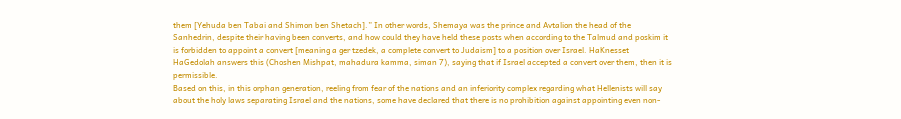them [Yehuda ben Tabai and Shimon ben Shetach].” In other words, Shemaya was the prince and Avtalion the head of the Sanhedrin, despite their having been converts, and how could they have held these posts when according to the Talmud and poskim it is forbidden to appoint a convert [meaning a ger tzedek, a complete convert to Judaism] to a position over Israel. HaKnesset HaGedolah answers this (Choshen Mishpat, mahadura kamma, siman 7), saying that if Israel accepted a convert over them, then it is permissible.
Based on this, in this orphan generation, reeling from fear of the nations and an inferiority complex regarding what Hellenists will say about the holy laws separating Israel and the nations, some have declared that there is no prohibition against appointing even non-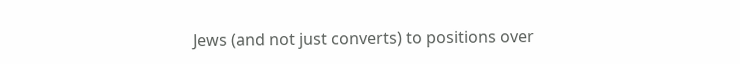Jews (and not just converts) to positions over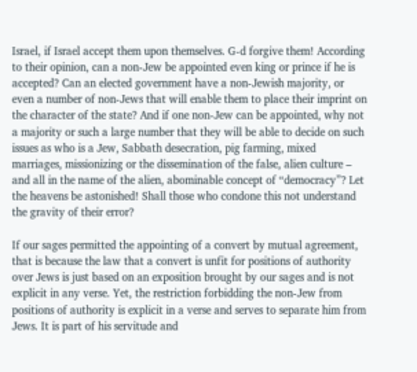Israel, if Israel accept them upon themselves. G-d forgive them! According to their opinion, can a non-Jew be appointed even king or prince if he is accepted? Can an elected government have a non-Jewish majority, or even a number of non-Jews that will enable them to place their imprint on the character of the state? And if one non-Jew can be appointed, why not a majority or such a large number that they will be able to decide on such issues as who is a Jew, Sabbath desecration, pig farming, mixed marriages, missionizing or the dissemination of the false, alien culture – and all in the name of the alien, abominable concept of “democracy”? Let the heavens be astonished! Shall those who condone this not understand the gravity of their error?

If our sages permitted the appointing of a convert by mutual agreement, that is because the law that a convert is unfit for positions of authority over Jews is just based on an exposition brought by our sages and is not explicit in any verse. Yet, the restriction forbidding the non-Jew from positions of authority is explicit in a verse and serves to separate him from Jews. It is part of his servitude and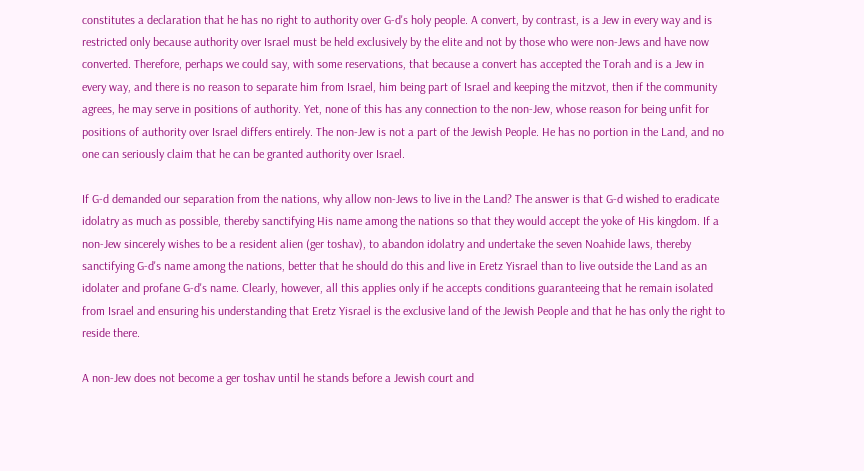constitutes a declaration that he has no right to authority over G-d's holy people. A convert, by contrast, is a Jew in every way and is restricted only because authority over Israel must be held exclusively by the elite and not by those who were non-Jews and have now converted. Therefore, perhaps we could say, with some reservations, that because a convert has accepted the Torah and is a Jew in every way, and there is no reason to separate him from Israel, him being part of Israel and keeping the mitzvot, then if the community agrees, he may serve in positions of authority. Yet, none of this has any connection to the non-Jew, whose reason for being unfit for positions of authority over Israel differs entirely. The non-Jew is not a part of the Jewish People. He has no portion in the Land, and no one can seriously claim that he can be granted authority over Israel.

If G-d demanded our separation from the nations, why allow non-Jews to live in the Land? The answer is that G-d wished to eradicate idolatry as much as possible, thereby sanctifying His name among the nations so that they would accept the yoke of His kingdom. If a non-Jew sincerely wishes to be a resident alien (ger toshav), to abandon idolatry and undertake the seven Noahide laws, thereby sanctifying G-d's name among the nations, better that he should do this and live in Eretz Yisrael than to live outside the Land as an idolater and profane G-d's name. Clearly, however, all this applies only if he accepts conditions guaranteeing that he remain isolated from Israel and ensuring his understanding that Eretz Yisrael is the exclusive land of the Jewish People and that he has only the right to reside there.

A non-Jew does not become a ger toshav until he stands before a Jewish court and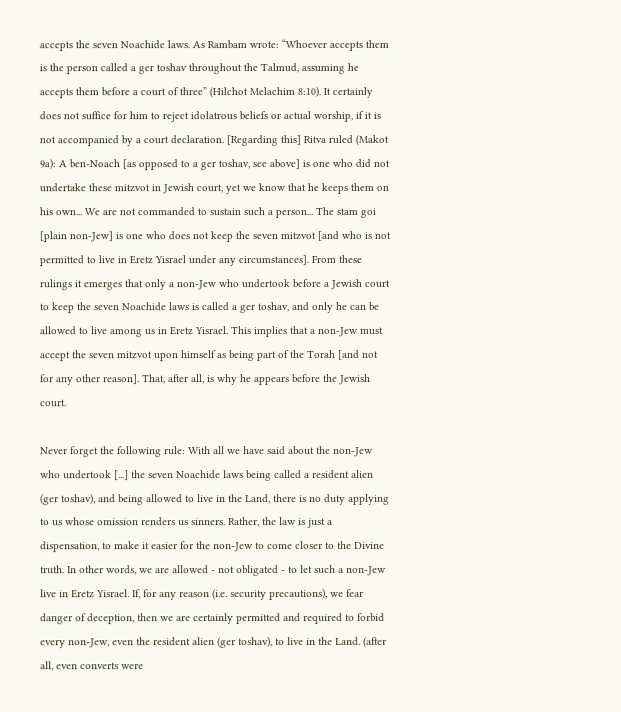accepts the seven Noachide laws. As Rambam wrote: “Whoever accepts them is the person called a ger toshav throughout the Talmud, assuming he accepts them before a court of three” (Hilchot Melachim 8:10). It certainly does not suffice for him to reject idolatrous beliefs or actual worship, if it is not accompanied by a court declaration. [Regarding this] Ritva ruled (Makot 9a): A ben-Noach [as opposed to a ger toshav, see above] is one who did not undertake these mitzvot in Jewish court, yet we know that he keeps them on his own... We are not commanded to sustain such a person... The stam goi [plain non-Jew] is one who does not keep the seven mitzvot [and who is not permitted to live in Eretz Yisrael under any circumstances]. From these rulings it emerges that only a non-Jew who undertook before a Jewish court to keep the seven Noachide laws is called a ger toshav, and only he can be allowed to live among us in Eretz Yisrael. This implies that a non-Jew must accept the seven mitzvot upon himself as being part of the Torah [and not for any other reason]. That, after all, is why he appears before the Jewish court.

Never forget the following rule: With all we have said about the non-Jew who undertook [...] the seven Noachide laws being called a resident alien (ger toshav), and being allowed to live in the Land, there is no duty applying to us whose omission renders us sinners. Rather, the law is just a dispensation, to make it easier for the non-Jew to come closer to the Divine truth. In other words, we are allowed - not obligated - to let such a non-Jew live in Eretz Yisrael. If, for any reason (i.e. security precautions), we fear danger of deception, then we are certainly permitted and required to forbid every non-Jew, even the resident alien (ger toshav), to live in the Land. (after all, even converts were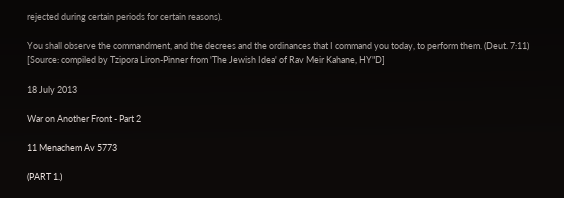rejected during certain periods for certain reasons).

You shall observe the commandment, and the decrees and the ordinances that I command you today, to perform them. (Deut. 7:11)
[Source: compiled by Tzipora Liron-Pinner from 'The Jewish Idea' of Rav Meir Kahane, HY"D]

18 July 2013

War on Another Front - Part 2

11 Menachem Av 5773

(PART 1.)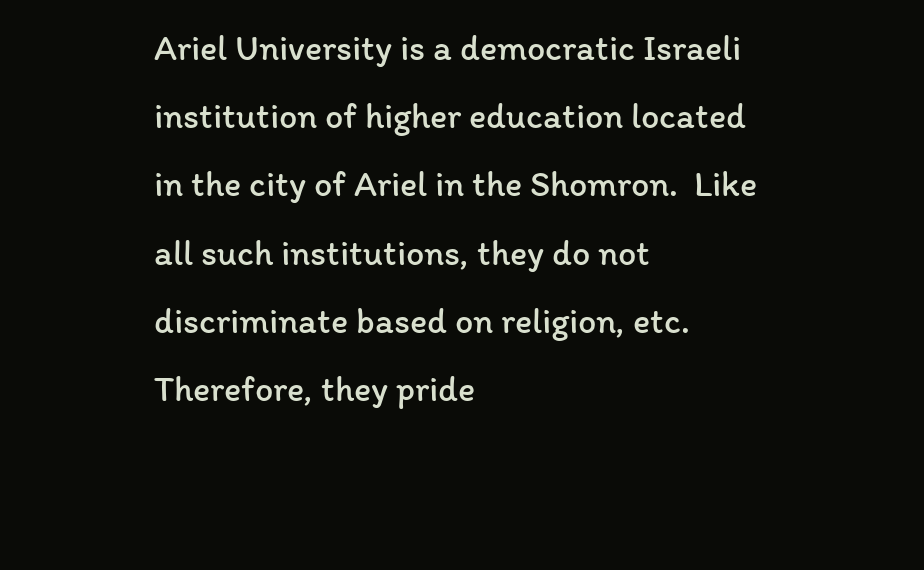Ariel University is a democratic Israeli institution of higher education located in the city of Ariel in the Shomron.  Like all such institutions, they do not discriminate based on religion, etc.  Therefore, they pride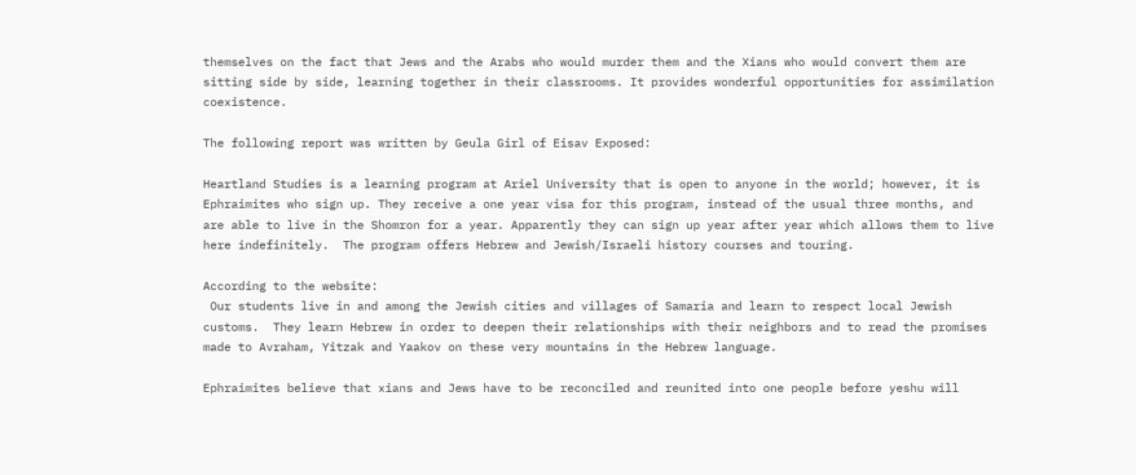themselves on the fact that Jews and the Arabs who would murder them and the Xians who would convert them are sitting side by side, learning together in their classrooms. It provides wonderful opportunities for assimilation coexistence.

The following report was written by Geula Girl of Eisav Exposed:

Heartland Studies is a learning program at Ariel University that is open to anyone in the world; however, it is Ephraimites who sign up. They receive a one year visa for this program, instead of the usual three months, and are able to live in the Shomron for a year. Apparently they can sign up year after year which allows them to live here indefinitely.  The program offers Hebrew and Jewish/Israeli history courses and touring.

According to the website:
 Our students live in and among the Jewish cities and villages of Samaria and learn to respect local Jewish customs.  They learn Hebrew in order to deepen their relationships with their neighbors and to read the promises made to Avraham, Yitzak and Yaakov on these very mountains in the Hebrew language.

Ephraimites believe that xians and Jews have to be reconciled and reunited into one people before yeshu will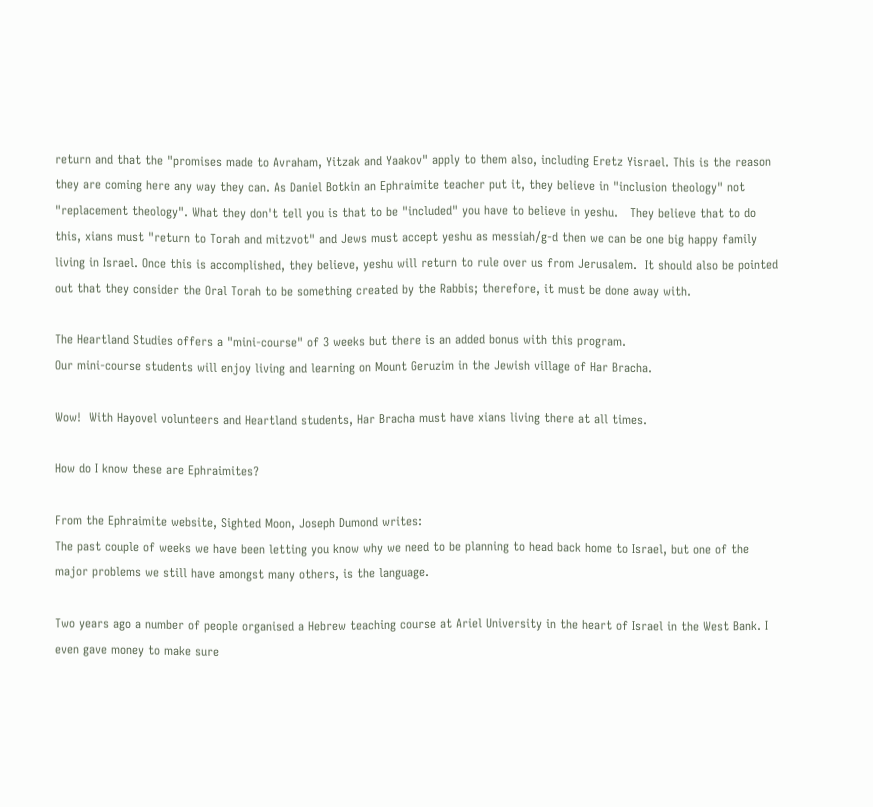return and that the "promises made to Avraham, Yitzak and Yaakov" apply to them also, including Eretz Yisrael. This is the reason they are coming here any way they can. As Daniel Botkin an Ephraimite teacher put it, they believe in "inclusion theology" not "replacement theology". What they don't tell you is that to be "included" you have to believe in yeshu.   They believe that to do this, xians must "return to Torah and mitzvot" and Jews must accept yeshu as messiah/g-d then we can be one big happy family living in Israel. Once this is accomplished, they believe, yeshu will return to rule over us from Jerusalem.  It should also be pointed out that they consider the Oral Torah to be something created by the Rabbis; therefore, it must be done away with.

The Heartland Studies offers a "mini-course" of 3 weeks but there is an added bonus with this program.
Our mini-course students will enjoy living and learning on Mount Geruzim in the Jewish village of Har Bracha.

Wow!  With Hayovel volunteers and Heartland students, Har Bracha must have xians living there at all times.

How do I know these are Ephraimites?

From the Ephraimite website, Sighted Moon, Joseph Dumond writes:
The past couple of weeks we have been letting you know why we need to be planning to head back home to Israel, but one of the major problems we still have amongst many others, is the language.

Two years ago a number of people organised a Hebrew teaching course at Ariel University in the heart of Israel in the West Bank. I even gave money to make sure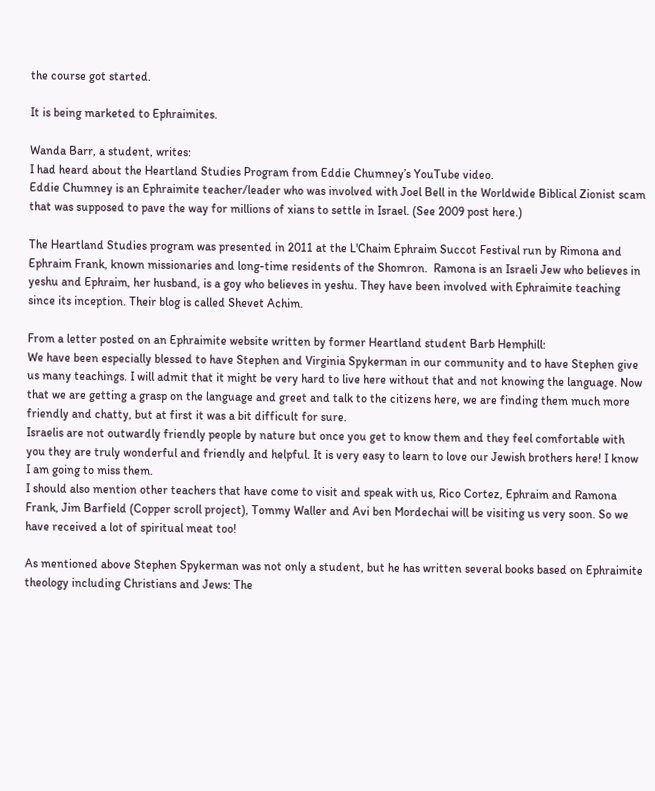the course got started.

It is being marketed to Ephraimites.

Wanda Barr, a student, writes:
I had heard about the Heartland Studies Program from Eddie Chumney’s YouTube video.
Eddie Chumney is an Ephraimite teacher/leader who was involved with Joel Bell in the Worldwide Biblical Zionist scam that was supposed to pave the way for millions of xians to settle in Israel. (See 2009 post here.)

The Heartland Studies program was presented in 2011 at the L'Chaim Ephraim Succot Festival run by Rimona and Ephraim Frank, known missionaries and long-time residents of the Shomron.  Ramona is an Israeli Jew who believes in yeshu and Ephraim, her husband, is a goy who believes in yeshu. They have been involved with Ephraimite teaching since its inception. Their blog is called Shevet Achim.

From a letter posted on an Ephraimite website written by former Heartland student Barb Hemphill:
We have been especially blessed to have Stephen and Virginia Spykerman in our community and to have Stephen give us many teachings. I will admit that it might be very hard to live here without that and not knowing the language. Now that we are getting a grasp on the language and greet and talk to the citizens here, we are finding them much more friendly and chatty, but at first it was a bit difficult for sure.
Israelis are not outwardly friendly people by nature but once you get to know them and they feel comfortable with you they are truly wonderful and friendly and helpful. It is very easy to learn to love our Jewish brothers here! I know I am going to miss them.
I should also mention other teachers that have come to visit and speak with us, Rico Cortez, Ephraim and Ramona Frank, Jim Barfield (Copper scroll project), Tommy Waller and Avi ben Mordechai will be visiting us very soon. So we have received a lot of spiritual meat too!

As mentioned above Stephen Spykerman was not only a student, but he has written several books based on Ephraimite theology including Christians and Jews: The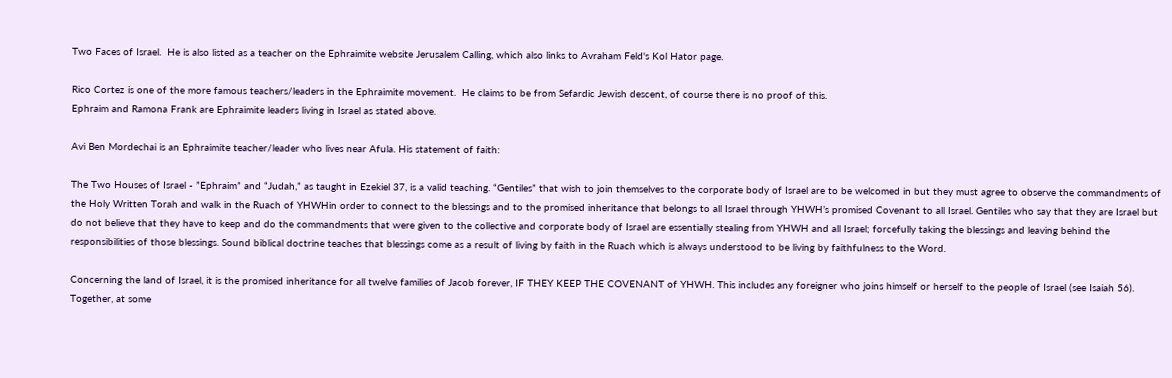Two Faces of Israel.  He is also listed as a teacher on the Ephraimite website Jerusalem Calling, which also links to Avraham Feld's Kol Hator page.

Rico Cortez is one of the more famous teachers/leaders in the Ephraimite movement.  He claims to be from Sefardic Jewish descent, of course there is no proof of this.
Ephraim and Ramona Frank are Ephraimite leaders living in Israel as stated above.

Avi Ben Mordechai is an Ephraimite teacher/leader who lives near Afula. His statement of faith:

The Two Houses of Israel - ”Ephraim” and “Judah,” as taught in Ezekiel 37, is a valid teaching. “Gentiles” that wish to join themselves to the corporate body of Israel are to be welcomed in but they must agree to observe the commandments of the Holy Written Torah and walk in the Ruach of YHWHin order to connect to the blessings and to the promised inheritance that belongs to all Israel through YHWH’s promised Covenant to all Israel. Gentiles who say that they are Israel but do not believe that they have to keep and do the commandments that were given to the collective and corporate body of Israel are essentially stealing from YHWH and all Israel; forcefully taking the blessings and leaving behind the responsibilities of those blessings. Sound biblical doctrine teaches that blessings come as a result of living by faith in the Ruach which is always understood to be living by faithfulness to the Word.

Concerning the land of Israel, it is the promised inheritance for all twelve families of Jacob forever, IF THEY KEEP THE COVENANT of YHWH. This includes any foreigner who joins himself or herself to the people of Israel (see Isaiah 56). Together, at some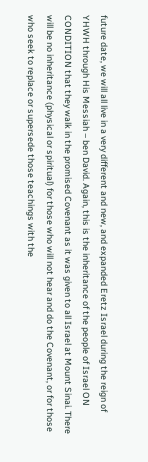future date, we will all live in a very different and new, and expanded Eretz Israel during the reign of YHWH through His Messiah – ben David. Again, this is the inheritance of the people of Israel ON CONDITION that they walk in the promised Covenant as it was given to all Israel at Mount Sinai. There will be no inheritance (physical or spiritual) for those who will not hear and do the Covenant, or for those who seek to replace or supersede those teachings with the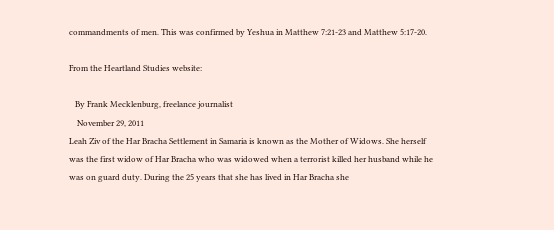commandments of men. This was confirmed by Yeshua in Matthew 7:21-23 and Matthew 5:17-20.

From the Heartland Studies website:

   By Frank Mecklenburg, freelance journalist
    November 29, 2011
Leah Ziv of the Har Bracha Settlement in Samaria is known as the Mother of Widows. She herself was the first widow of Har Bracha who was widowed when a terrorist killed her husband while he was on guard duty. During the 25 years that she has lived in Har Bracha she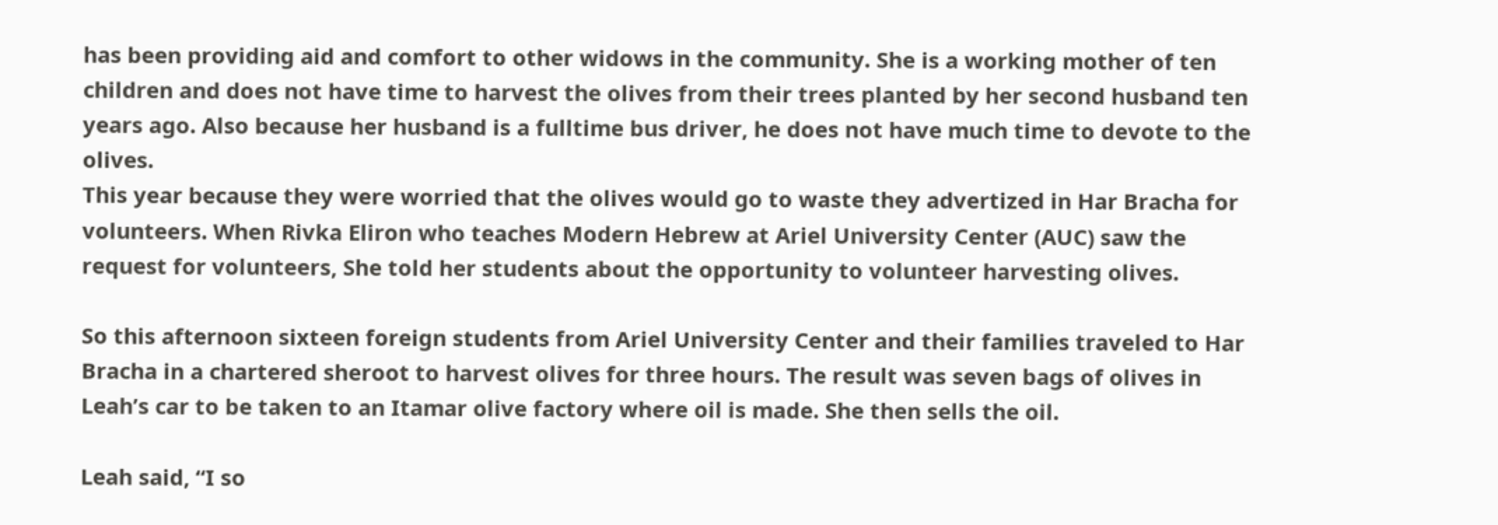has been providing aid and comfort to other widows in the community. She is a working mother of ten children and does not have time to harvest the olives from their trees planted by her second husband ten years ago. Also because her husband is a fulltime bus driver, he does not have much time to devote to the olives.
This year because they were worried that the olives would go to waste they advertized in Har Bracha for volunteers. When Rivka Eliron who teaches Modern Hebrew at Ariel University Center (AUC) saw the request for volunteers, She told her students about the opportunity to volunteer harvesting olives.

So this afternoon sixteen foreign students from Ariel University Center and their families traveled to Har Bracha in a chartered sheroot to harvest olives for three hours. The result was seven bags of olives in Leah’s car to be taken to an Itamar olive factory where oil is made. She then sells the oil.

Leah said, “I so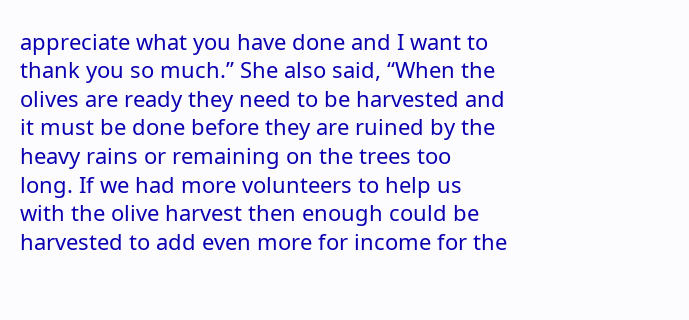appreciate what you have done and I want to thank you so much.” She also said, “When the olives are ready they need to be harvested and it must be done before they are ruined by the heavy rains or remaining on the trees too long. If we had more volunteers to help us with the olive harvest then enough could be harvested to add even more for income for the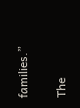families.”

The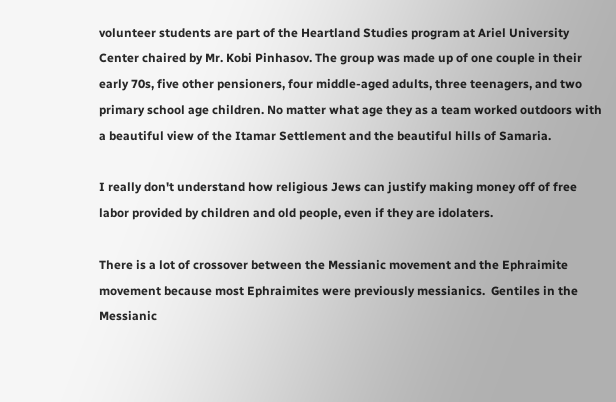volunteer students are part of the Heartland Studies program at Ariel University Center chaired by Mr. Kobi Pinhasov. The group was made up of one couple in their early 70s, five other pensioners, four middle-aged adults, three teenagers, and two primary school age children. No matter what age they as a team worked outdoors with a beautiful view of the Itamar Settlement and the beautiful hills of Samaria.

I really don't understand how religious Jews can justify making money off of free labor provided by children and old people, even if they are idolaters.

There is a lot of crossover between the Messianic movement and the Ephraimite movement because most Ephraimites were previously messianics.  Gentiles in the Messianic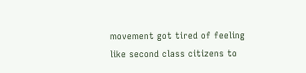movement got tired of feeling like second class citizens to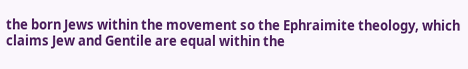the born Jews within the movement so the Ephraimite theology, which claims Jew and Gentile are equal within the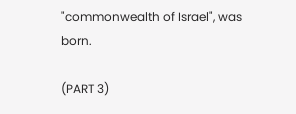"commonwealth of Israel", was born.

(PART 3)